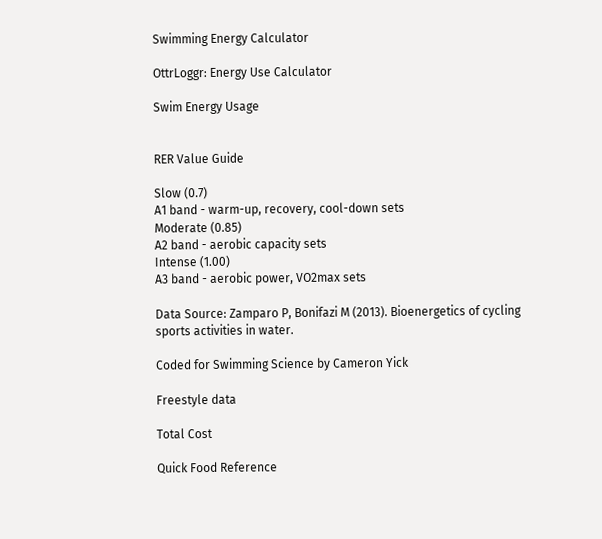Swimming Energy Calculator

OttrLoggr: Energy Use Calculator

Swim Energy Usage


RER Value Guide

Slow (0.7)
A1 band - warm-up, recovery, cool-down sets
Moderate (0.85)
A2 band - aerobic capacity sets
Intense (1.00)
A3 band - aerobic power, VO2max sets

Data Source: Zamparo P, Bonifazi M (2013). Bioenergetics of cycling sports activities in water.

Coded for Swimming Science by Cameron Yick

Freestyle data

Total Cost

Quick Food Reference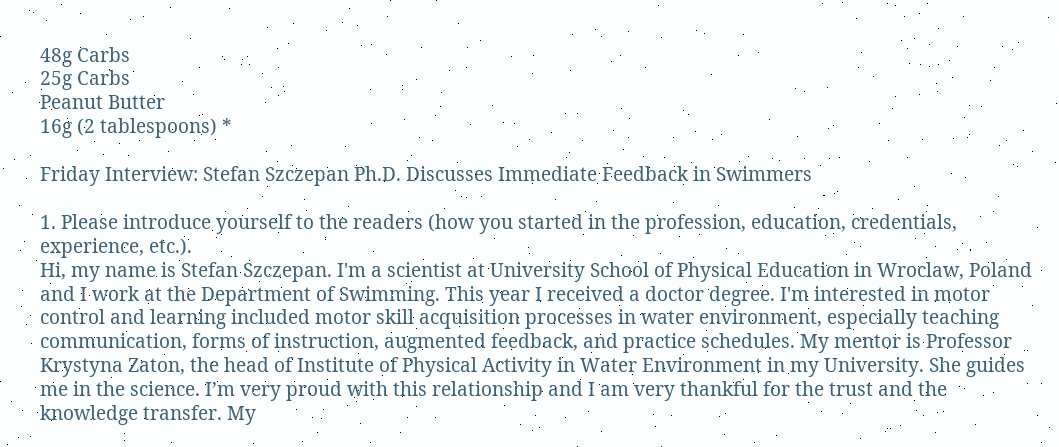48g Carbs
25g Carbs
Peanut Butter
16g (2 tablespoons) *

Friday Interview: Stefan Szczepan Ph.D. Discusses Immediate Feedback in Swimmers

1. Please introduce yourself to the readers (how you started in the profession, education, credentials, experience, etc.).
Hi, my name is Stefan Szczepan. I'm a scientist at University School of Physical Education in Wroclaw, Poland and I work at the Department of Swimming. This year I received a doctor degree. I'm interested in motor control and learning included motor skill acquisition processes in water environment, especially teaching communication, forms of instruction, augmented feedback, and practice schedules. My mentor is Professor Krystyna Zaton, the head of Institute of Physical Activity in Water Environment in my University. She guides me in the science. I’m very proud with this relationship and I am very thankful for the trust and the knowledge transfer. My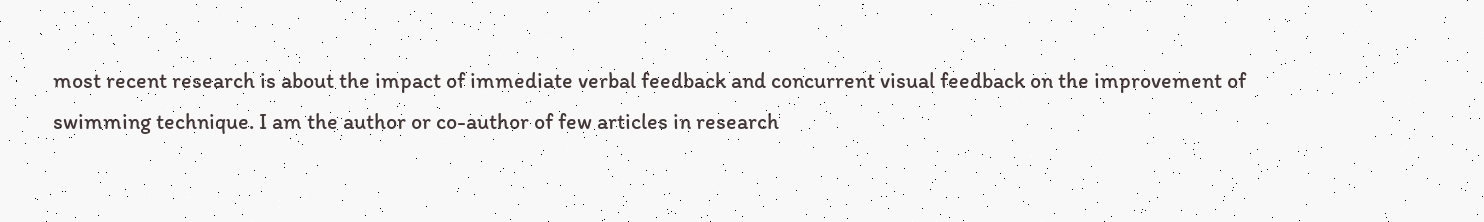most recent research is about the impact of immediate verbal feedback and concurrent visual feedback on the improvement of swimming technique. I am the author or co-author of few articles in research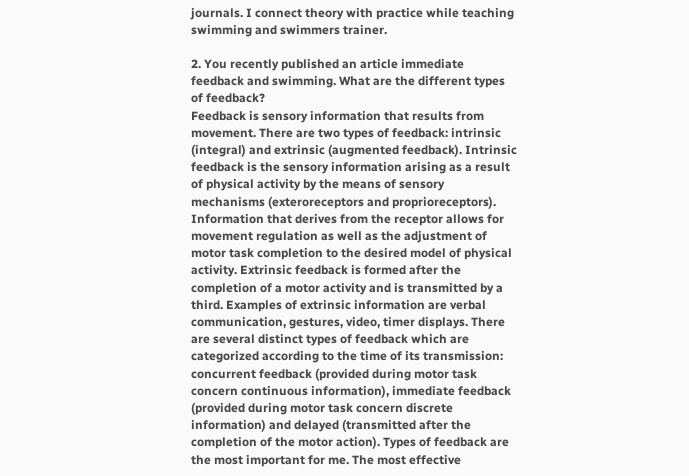journals. I connect theory with practice while teaching swimming and swimmers trainer.

2. You recently published an article immediate feedback and swimming. What are the different types of feedback?
Feedback is sensory information that results from movement. There are two types of feedback: intrinsic (integral) and extrinsic (augmented feedback). Intrinsic feedback is the sensory information arising as a result of physical activity by the means of sensory mechanisms (exteroreceptors and proprioreceptors). Information that derives from the receptor allows for movement regulation as well as the adjustment of motor task completion to the desired model of physical activity. Extrinsic feedback is formed after the completion of a motor activity and is transmitted by a third. Examples of extrinsic information are verbal communication, gestures, video, timer displays. There are several distinct types of feedback which are categorized according to the time of its transmission: concurrent feedback (provided during motor task concern continuous information), immediate feedback (provided during motor task concern discrete information) and delayed (transmitted after the completion of the motor action). Types of feedback are the most important for me. The most effective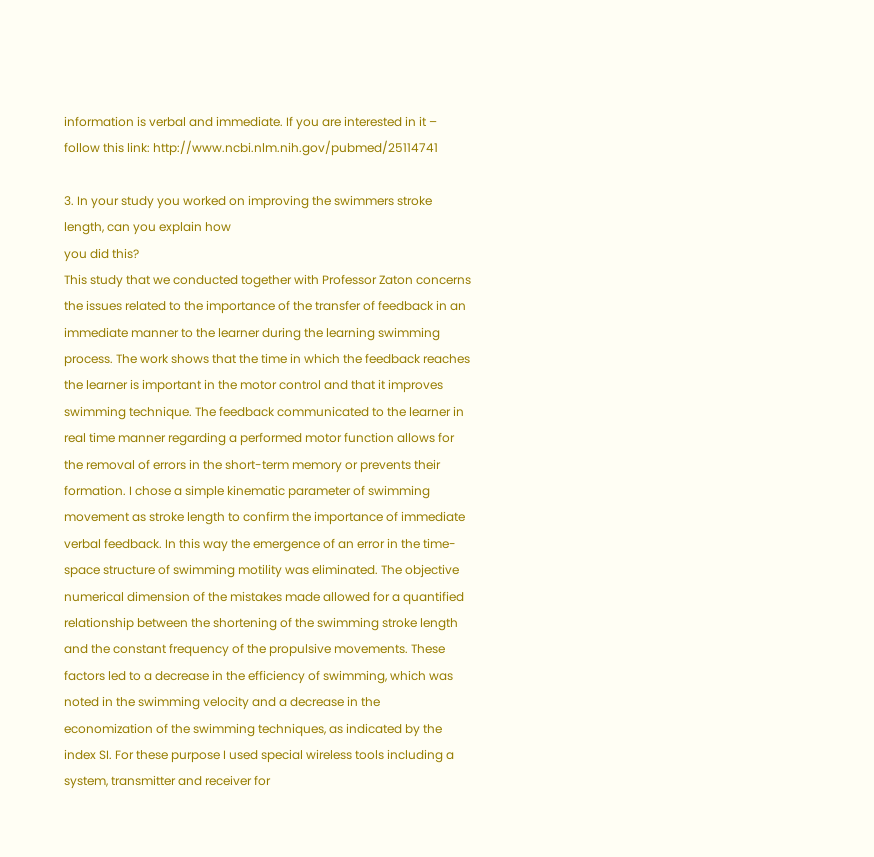information is verbal and immediate. If you are interested in it – follow this link: http://www.ncbi.nlm.nih.gov/pubmed/25114741

3. In your study you worked on improving the swimmers stroke length, can you explain how
you did this?
This study that we conducted together with Professor Zaton concerns the issues related to the importance of the transfer of feedback in an immediate manner to the learner during the learning swimming process. The work shows that the time in which the feedback reaches the learner is important in the motor control and that it improves swimming technique. The feedback communicated to the learner in real time manner regarding a performed motor function allows for the removal of errors in the short-term memory or prevents their formation. I chose a simple kinematic parameter of swimming movement as stroke length to confirm the importance of immediate verbal feedback. In this way the emergence of an error in the time-space structure of swimming motility was eliminated. The objective numerical dimension of the mistakes made allowed for a quantified relationship between the shortening of the swimming stroke length and the constant frequency of the propulsive movements. These factors led to a decrease in the efficiency of swimming, which was noted in the swimming velocity and a decrease in the economization of the swimming techniques, as indicated by the index SI. For these purpose I used special wireless tools including a system, transmitter and receiver for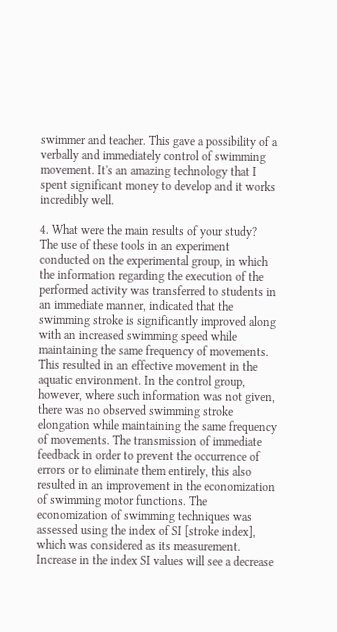swimmer and teacher. This gave a possibility of a verbally and immediately control of swimming movement. It's an amazing technology that I spent significant money to develop and it works incredibly well.

4. What were the main results of your study?
The use of these tools in an experiment conducted on the experimental group, in which the information regarding the execution of the performed activity was transferred to students in an immediate manner, indicated that the swimming stroke is significantly improved along with an increased swimming speed while maintaining the same frequency of movements. This resulted in an effective movement in the aquatic environment. In the control group, however, where such information was not given, there was no observed swimming stroke elongation while maintaining the same frequency of movements. The transmission of immediate feedback in order to prevent the occurrence of errors or to eliminate them entirely, this also resulted in an improvement in the economization of swimming motor functions. The economization of swimming techniques was assessed using the index of SI [stroke index], which was considered as its measurement. Increase in the index SI values will see a decrease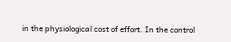in the physiological cost of effort. In the control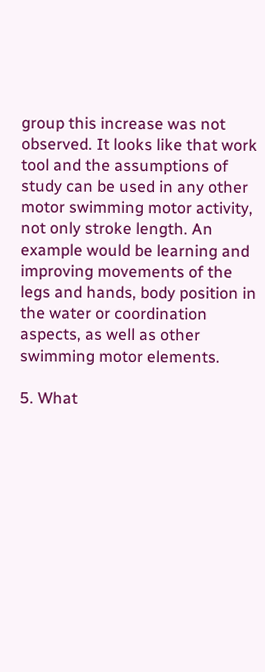group this increase was not observed. It looks like that work tool and the assumptions of study can be used in any other motor swimming motor activity, not only stroke length. An example would be learning and improving movements of the legs and hands, body position in the water or coordination aspects, as well as other swimming motor elements.

5. What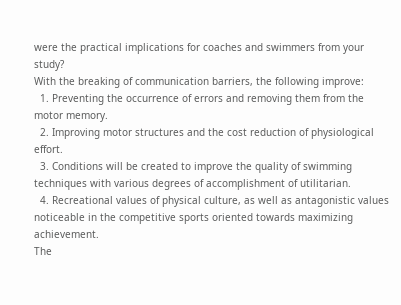were the practical implications for coaches and swimmers from your study?
With the breaking of communication barriers, the following improve:
  1. Preventing the occurrence of errors and removing them from the motor memory.
  2. Improving motor structures and the cost reduction of physiological effort.
  3. Conditions will be created to improve the quality of swimming techniques with various degrees of accomplishment of utilitarian.
  4. Recreational values of physical culture, as well as antagonistic values noticeable in the competitive sports oriented towards maximizing achievement.
The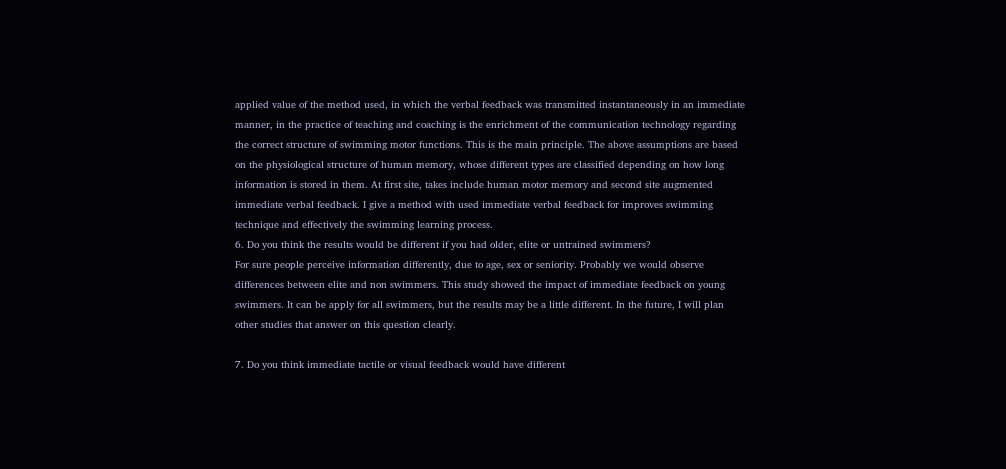applied value of the method used, in which the verbal feedback was transmitted instantaneously in an immediate manner, in the practice of teaching and coaching is the enrichment of the communication technology regarding the correct structure of swimming motor functions. This is the main principle. The above assumptions are based on the physiological structure of human memory, whose different types are classified depending on how long information is stored in them. At first site, takes include human motor memory and second site augmented immediate verbal feedback. I give a method with used immediate verbal feedback for improves swimming technique and effectively the swimming learning process.
6. Do you think the results would be different if you had older, elite or untrained swimmers?
For sure people perceive information differently, due to age, sex or seniority. Probably we would observe differences between elite and non swimmers. This study showed the impact of immediate feedback on young swimmers. It can be apply for all swimmers, but the results may be a little different. In the future, I will plan other studies that answer on this question clearly.

7. Do you think immediate tactile or visual feedback would have different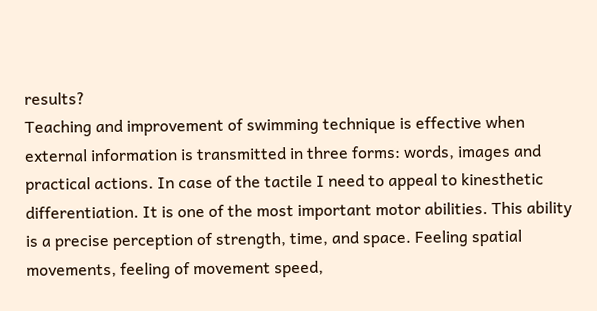results?
Teaching and improvement of swimming technique is effective when external information is transmitted in three forms: words, images and practical actions. In case of the tactile I need to appeal to kinesthetic differentiation. It is one of the most important motor abilities. This ability is a precise perception of strength, time, and space. Feeling spatial movements, feeling of movement speed,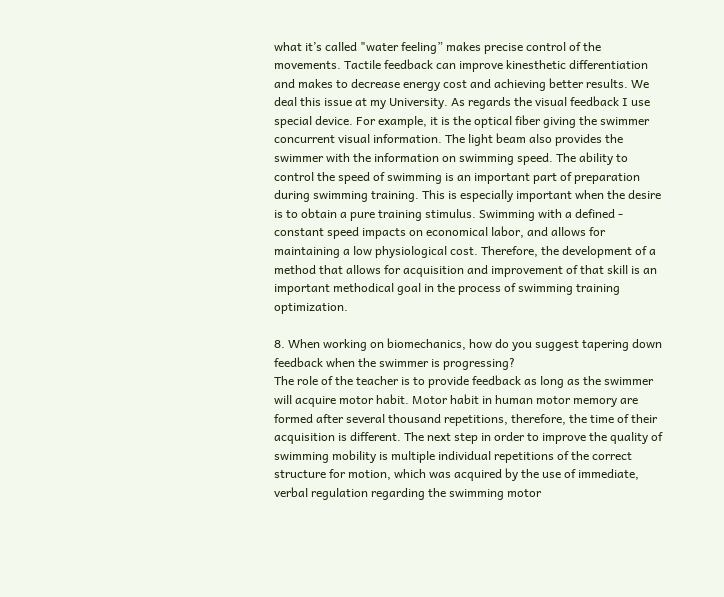what it’s called "water feeling” makes precise control of the movements. Tactile feedback can improve kinesthetic differentiation and makes to decrease energy cost and achieving better results. We deal this issue at my University. As regards the visual feedback I use special device. For example, it is the optical fiber giving the swimmer concurrent visual information. The light beam also provides the swimmer with the information on swimming speed. The ability to control the speed of swimming is an important part of preparation during swimming training. This is especially important when the desire is to obtain a pure training stimulus. Swimming with a defined - constant speed impacts on economical labor, and allows for maintaining a low physiological cost. Therefore, the development of a method that allows for acquisition and improvement of that skill is an important methodical goal in the process of swimming training optimization.

8. When working on biomechanics, how do you suggest tapering down feedback when the swimmer is progressing?
The role of the teacher is to provide feedback as long as the swimmer will acquire motor habit. Motor habit in human motor memory are formed after several thousand repetitions, therefore, the time of their acquisition is different. The next step in order to improve the quality of swimming mobility is multiple individual repetitions of the correct structure for motion, which was acquired by the use of immediate, verbal regulation regarding the swimming motor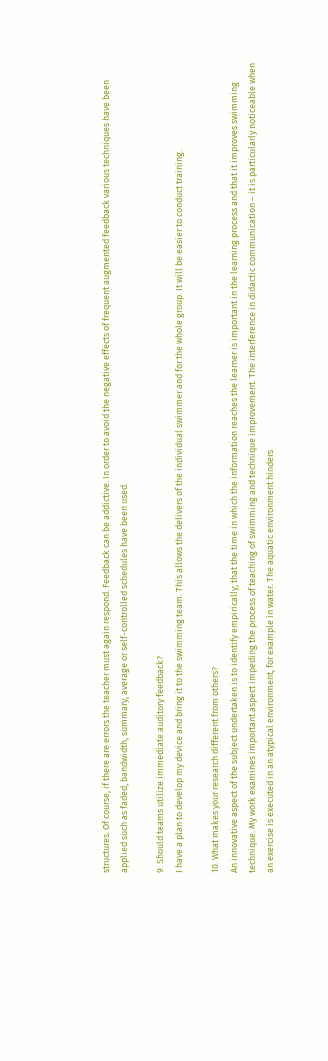structures. Of course, if there are errors the teacher must again respond. Feedback can be addictive. In order to avoid the negative effects of frequent augmented feedback various techniques have been applied such as faded, bandwidth, summary, average or self-controlled schedules have been used.

9. Should teams utilize immediate auditory feedback?
I have a plan to develop my device and bring it to the swimming team. This allows the delivers of the individual swimmer and for the whole group. It will be easier to conduct training.

10. What makes your research different from others?
An innovative aspect of the subject undertaken is to identify empirically, that the time in which the information reaches the learner is important in the learning process and that it improves swimming technique. My work examines important aspect impeding the process of teaching of swimming and technique improvement. The interference in didactic communication – it is particularly noticeable when an exercise is executed in an atypical environment, for example in water. The aquatic environment hinders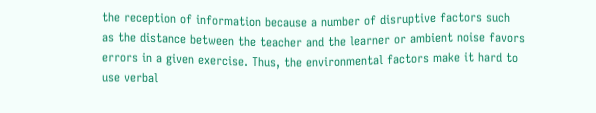the reception of information because a number of disruptive factors such as the distance between the teacher and the learner or ambient noise favors errors in a given exercise. Thus, the environmental factors make it hard to use verbal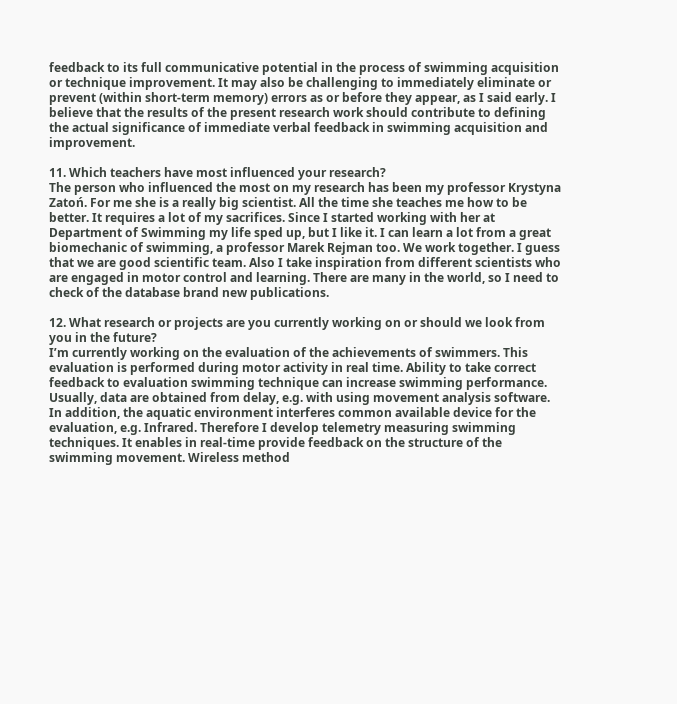feedback to its full communicative potential in the process of swimming acquisition or technique improvement. It may also be challenging to immediately eliminate or prevent (within short-term memory) errors as or before they appear, as I said early. I believe that the results of the present research work should contribute to defining the actual significance of immediate verbal feedback in swimming acquisition and improvement.

11. Which teachers have most influenced your research?
The person who influenced the most on my research has been my professor Krystyna Zatoń. For me she is a really big scientist. All the time she teaches me how to be better. It requires a lot of my sacrifices. Since I started working with her at Department of Swimming my life sped up, but I like it. I can learn a lot from a great biomechanic of swimming, a professor Marek Rejman too. We work together. I guess that we are good scientific team. Also I take inspiration from different scientists who are engaged in motor control and learning. There are many in the world, so I need to check of the database brand new publications.

12. What research or projects are you currently working on or should we look from you in the future?
I’m currently working on the evaluation of the achievements of swimmers. This evaluation is performed during motor activity in real time. Ability to take correct feedback to evaluation swimming technique can increase swimming performance. Usually, data are obtained from delay, e.g. with using movement analysis software. In addition, the aquatic environment interferes common available device for the evaluation, e.g. Infrared. Therefore I develop telemetry measuring swimming techniques. It enables in real-time provide feedback on the structure of the swimming movement. Wireless method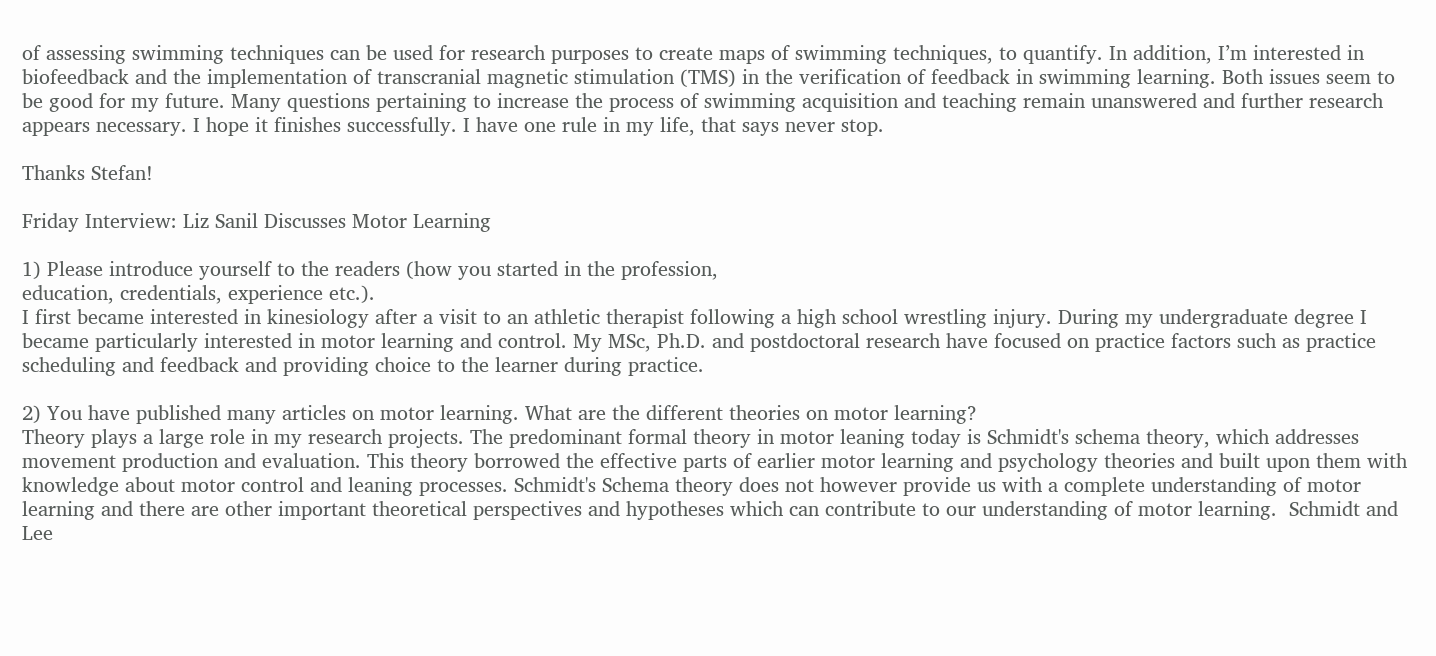of assessing swimming techniques can be used for research purposes to create maps of swimming techniques, to quantify. In addition, I’m interested in biofeedback and the implementation of transcranial magnetic stimulation (TMS) in the verification of feedback in swimming learning. Both issues seem to be good for my future. Many questions pertaining to increase the process of swimming acquisition and teaching remain unanswered and further research appears necessary. I hope it finishes successfully. I have one rule in my life, that says never stop.

Thanks Stefan!

Friday Interview: Liz Sanil Discusses Motor Learning

1) Please introduce yourself to the readers (how you started in the profession,
education, credentials, experience etc.).
I first became interested in kinesiology after a visit to an athletic therapist following a high school wrestling injury. During my undergraduate degree I became particularly interested in motor learning and control. My MSc, Ph.D. and postdoctoral research have focused on practice factors such as practice scheduling and feedback and providing choice to the learner during practice.

2) You have published many articles on motor learning. What are the different theories on motor learning?
Theory plays a large role in my research projects. The predominant formal theory in motor leaning today is Schmidt's schema theory, which addresses movement production and evaluation. This theory borrowed the effective parts of earlier motor learning and psychology theories and built upon them with knowledge about motor control and leaning processes. Schmidt's Schema theory does not however provide us with a complete understanding of motor learning and there are other important theoretical perspectives and hypotheses which can contribute to our understanding of motor learning.  Schmidt and Lee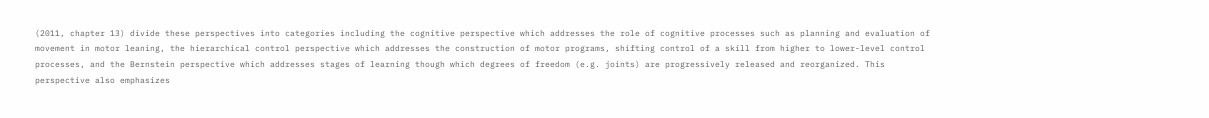(2011, chapter 13) divide these perspectives into categories including the cognitive perspective which addresses the role of cognitive processes such as planning and evaluation of movement in motor leaning, the hierarchical control perspective which addresses the construction of motor programs, shifting control of a skill from higher to lower-level control processes, and the Bernstein perspective which addresses stages of learning though which degrees of freedom (e.g. joints) are progressively released and reorganized. This perspective also emphasizes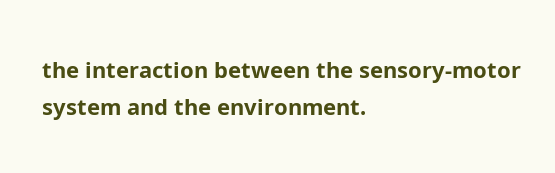the interaction between the sensory-motor system and the environment.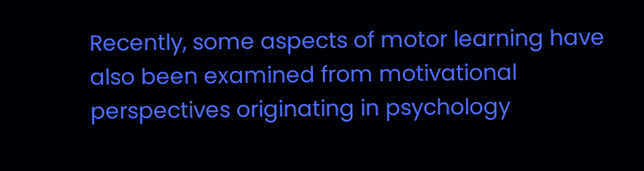Recently, some aspects of motor learning have also been examined from motivational perspectives originating in psychology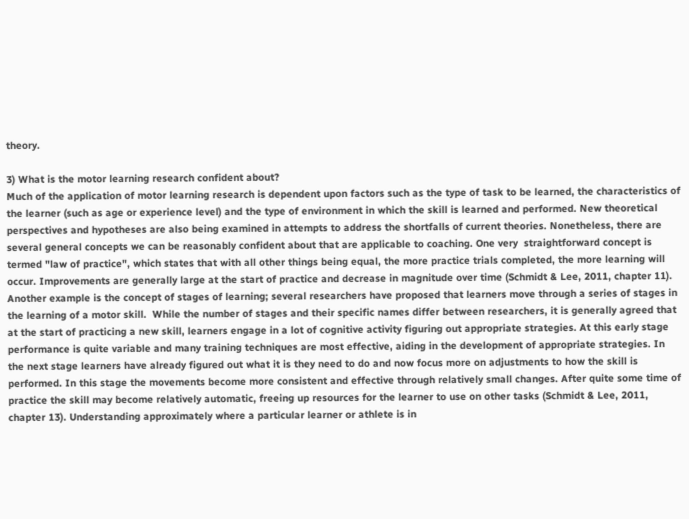theory.

3) What is the motor learning research confident about?
Much of the application of motor learning research is dependent upon factors such as the type of task to be learned, the characteristics of the learner (such as age or experience level) and the type of environment in which the skill is learned and performed. New theoretical perspectives and hypotheses are also being examined in attempts to address the shortfalls of current theories. Nonetheless, there are several general concepts we can be reasonably confident about that are applicable to coaching. One very  straightforward concept is termed "law of practice", which states that with all other things being equal, the more practice trials completed, the more learning will occur. Improvements are generally large at the start of practice and decrease in magnitude over time (Schmidt & Lee, 2011, chapter 11). Another example is the concept of stages of learning; several researchers have proposed that learners move through a series of stages in the learning of a motor skill.  While the number of stages and their specific names differ between researchers, it is generally agreed that at the start of practicing a new skill, learners engage in a lot of cognitive activity figuring out appropriate strategies. At this early stage performance is quite variable and many training techniques are most effective, aiding in the development of appropriate strategies. In the next stage learners have already figured out what it is they need to do and now focus more on adjustments to how the skill is performed. In this stage the movements become more consistent and effective through relatively small changes. After quite some time of practice the skill may become relatively automatic, freeing up resources for the learner to use on other tasks (Schmidt & Lee, 2011, chapter 13). Understanding approximately where a particular learner or athlete is in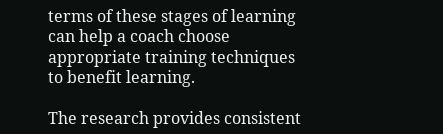terms of these stages of learning can help a coach choose appropriate training techniques to benefit learning.

The research provides consistent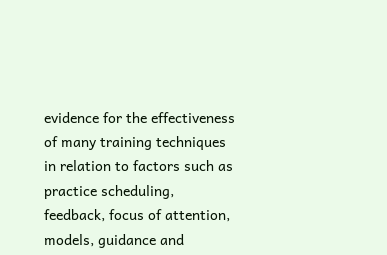evidence for the effectiveness of many training techniques in relation to factors such as practice scheduling, feedback, focus of attention, models, guidance and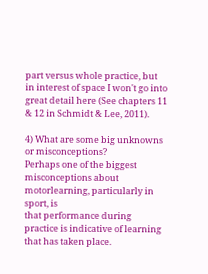part versus whole practice, but in interest of space I won't go into great detail here (See chapters 11 & 12 in Schmidt & Lee, 2011).

4) What are some big unknowns or misconceptions?
Perhaps one of the biggest misconceptions about motorlearning, particularly in sport, is
that performance during practice is indicative of learning that has taken place.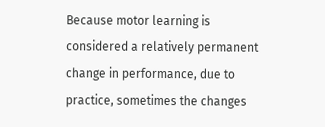Because motor learning is considered a relatively permanent change in performance, due to practice, sometimes the changes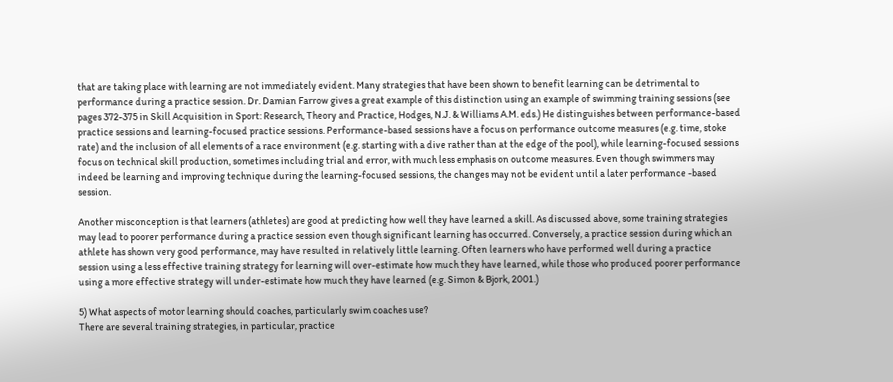that are taking place with learning are not immediately evident. Many strategies that have been shown to benefit learning can be detrimental to performance during a practice session. Dr. Damian Farrow gives a great example of this distinction using an example of swimming training sessions (see pages 372-375 in Skill Acquisition in Sport: Research, Theory and Practice, Hodges, N.J. & Williams A.M. eds.) He distinguishes between performance-based practice sessions and learning-focused practice sessions. Performance-based sessions have a focus on performance outcome measures (e.g. time, stoke rate) and the inclusion of all elements of a race environment (e.g. starting with a dive rather than at the edge of the pool), while learning-focused sessions focus on technical skill production, sometimes including trial and error, with much less emphasis on outcome measures. Even though swimmers may indeed be learning and improving technique during the learning-focused sessions, the changes may not be evident until a later performance -based session.

Another misconception is that learners (athletes) are good at predicting how well they have learned a skill. As discussed above, some training strategies may lead to poorer performance during a practice session even though significant learning has occurred. Conversely, a practice session during which an athlete has shown very good performance, may have resulted in relatively little learning. Often learners who have performed well during a practice session using a less effective training strategy for learning will over-estimate how much they have learned, while those who produced poorer performance using a more effective strategy will under-estimate how much they have learned (e.g. Simon & Bjork, 2001.)

5) What aspects of motor learning should coaches, particularly swim coaches use?
There are several training strategies, in particular, practice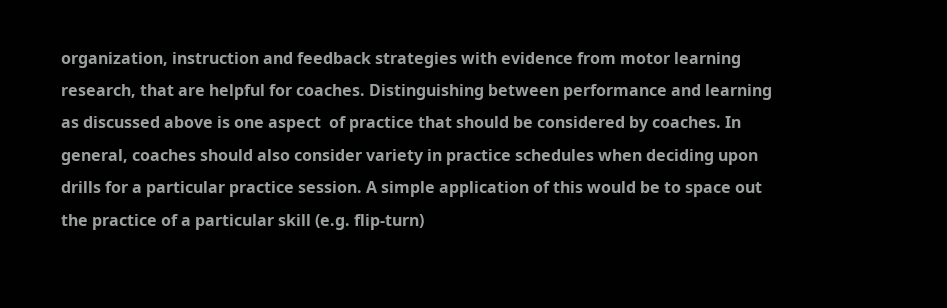organization, instruction and feedback strategies with evidence from motor learning research, that are helpful for coaches. Distinguishing between performance and learning as discussed above is one aspect  of practice that should be considered by coaches. In general, coaches should also consider variety in practice schedules when deciding upon drills for a particular practice session. A simple application of this would be to space out the practice of a particular skill (e.g. flip-turn)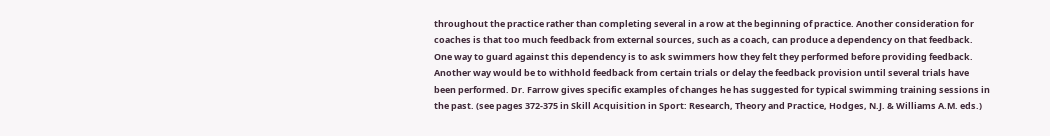throughout the practice rather than completing several in a row at the beginning of practice. Another consideration for coaches is that too much feedback from external sources, such as a coach, can produce a dependency on that feedback. One way to guard against this dependency is to ask swimmers how they felt they performed before providing feedback. Another way would be to withhold feedback from certain trials or delay the feedback provision until several trials have been performed. Dr. Farrow gives specific examples of changes he has suggested for typical swimming training sessions in the past. (see pages 372-375 in Skill Acquisition in Sport: Research, Theory and Practice, Hodges, N.J. & Williams A.M. eds.)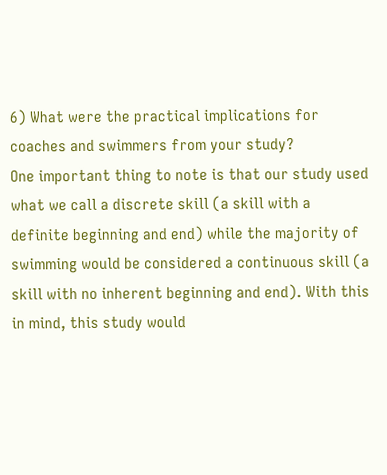6) What were the practical implications for coaches and swimmers from your study?
One important thing to note is that our study used what we call a discrete skill (a skill with a definite beginning and end) while the majority of swimming would be considered a continuous skill (a skill with no inherent beginning and end). With this in mind, this study would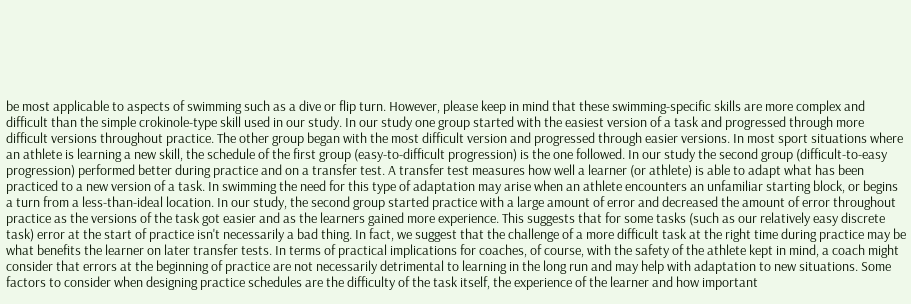be most applicable to aspects of swimming such as a dive or flip turn. However, please keep in mind that these swimming-specific skills are more complex and difficult than the simple crokinole-type skill used in our study. In our study one group started with the easiest version of a task and progressed through more difficult versions throughout practice. The other group began with the most difficult version and progressed through easier versions. In most sport situations where an athlete is learning a new skill, the schedule of the first group (easy-to-difficult progression) is the one followed. In our study the second group (difficult-to-easy progression) performed better during practice and on a transfer test. A transfer test measures how well a learner (or athlete) is able to adapt what has been practiced to a new version of a task. In swimming the need for this type of adaptation may arise when an athlete encounters an unfamiliar starting block, or begins a turn from a less-than-ideal location. In our study, the second group started practice with a large amount of error and decreased the amount of error throughout practice as the versions of the task got easier and as the learners gained more experience. This suggests that for some tasks (such as our relatively easy discrete task) error at the start of practice isn't necessarily a bad thing. In fact, we suggest that the challenge of a more difficult task at the right time during practice may be what benefits the learner on later transfer tests. In terms of practical implications for coaches, of course, with the safety of the athlete kept in mind, a coach might consider that errors at the beginning of practice are not necessarily detrimental to learning in the long run and may help with adaptation to new situations. Some factors to consider when designing practice schedules are the difficulty of the task itself, the experience of the learner and how important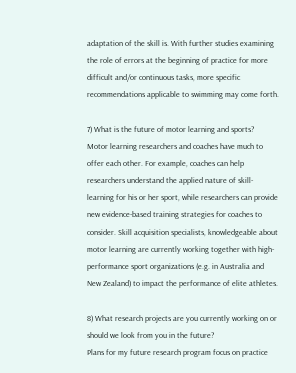adaptation of the skill is. With further studies examining the role of errors at the beginning of practice for more difficult and/or continuous tasks, more specific recommendations applicable to swimming may come forth.

7) What is the future of motor learning and sports?
Motor learning researchers and coaches have much to offer each other. For example, coaches can help researchers understand the applied nature of skill-learning for his or her sport, while researchers can provide new evidence-based training strategies for coaches to consider. Skill acquisition specialists, knowledgeable about motor learning are currently working together with high-performance sport organizations (e.g. in Australia and New Zealand) to impact the performance of elite athletes.

8) What research projects are you currently working on or should we look from you in the future?
Plans for my future research program focus on practice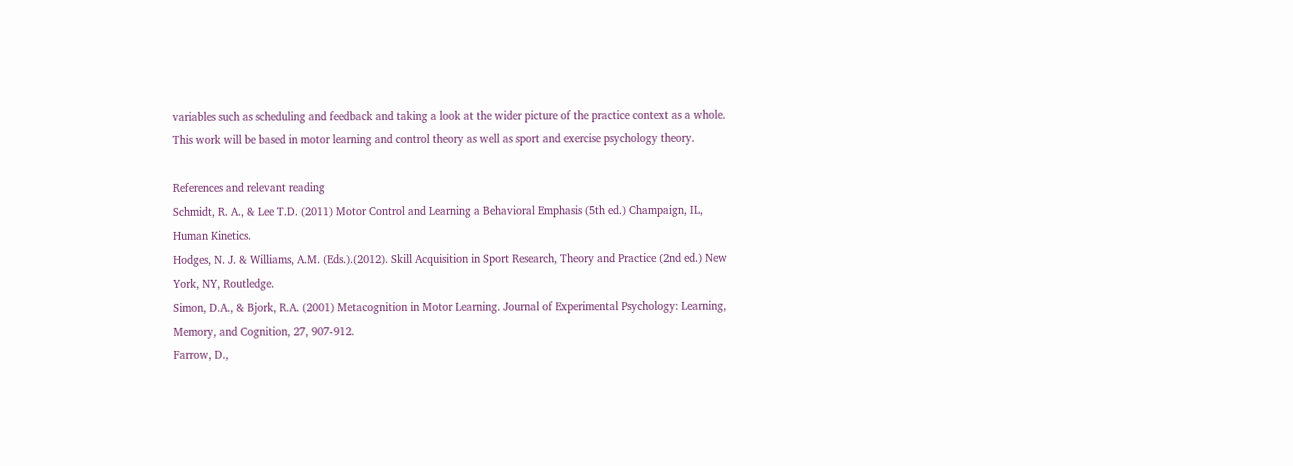variables such as scheduling and feedback and taking a look at the wider picture of the practice context as a whole. This work will be based in motor learning and control theory as well as sport and exercise psychology theory.

References and relevant reading
Schmidt, R. A., & Lee T.D. (2011) Motor Control and Learning a Behavioral Emphasis (5th ed.) Champaign, IL, Human Kinetics.
Hodges, N. J. & Williams, A.M. (Eds.).(2012). Skill Acquisition in Sport Research, Theory and Practice (2nd ed.) New York, NY, Routledge.
Simon, D.A., & Bjork, R.A. (2001) Metacognition in Motor Learning. Journal of Experimental Psychology: Learning, Memory, and Cognition, 27, 907-912.
Farrow, D.,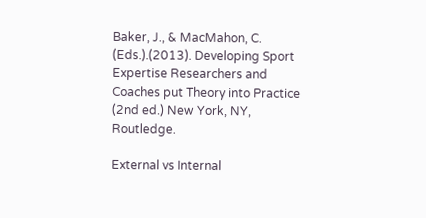Baker, J., & MacMahon, C. (Eds.).(2013). Developing Sport Expertise Researchers and Coaches put Theory into Practice (2nd ed.) New York, NY, Routledge.

External vs Internal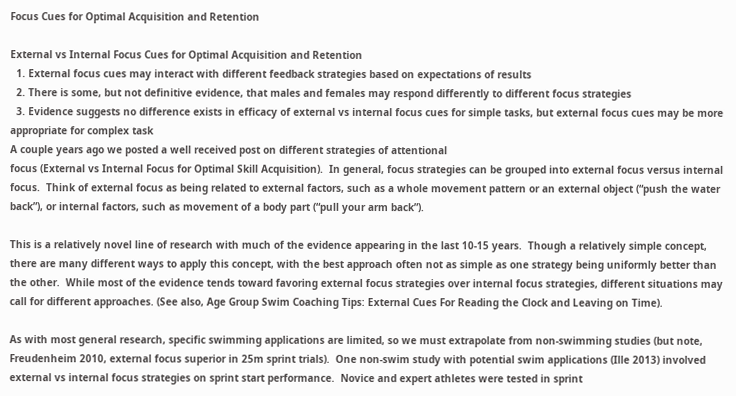Focus Cues for Optimal Acquisition and Retention

External vs Internal Focus Cues for Optimal Acquisition and Retention
  1. External focus cues may interact with different feedback strategies based on expectations of results
  2. There is some, but not definitive evidence, that males and females may respond differently to different focus strategies
  3. Evidence suggests no difference exists in efficacy of external vs internal focus cues for simple tasks, but external focus cues may be more appropriate for complex task
A couple years ago we posted a well received post on different strategies of attentional
focus (External vs Internal Focus for Optimal Skill Acquisition).  In general, focus strategies can be grouped into external focus versus internal focus.  Think of external focus as being related to external factors, such as a whole movement pattern or an external object (“push the water back”), or internal factors, such as movement of a body part (“pull your arm back”).

This is a relatively novel line of research with much of the evidence appearing in the last 10-15 years.  Though a relatively simple concept, there are many different ways to apply this concept, with the best approach often not as simple as one strategy being uniformly better than the other.  While most of the evidence tends toward favoring external focus strategies over internal focus strategies, different situations may call for different approaches. (See also, Age Group Swim Coaching Tips: External Cues For Reading the Clock and Leaving on Time).

As with most general research, specific swimming applications are limited, so we must extrapolate from non-swimming studies (but note, Freudenheim 2010, external focus superior in 25m sprint trials).  One non-swim study with potential swim applications (Ille 2013) involved external vs internal focus strategies on sprint start performance.  Novice and expert athletes were tested in sprint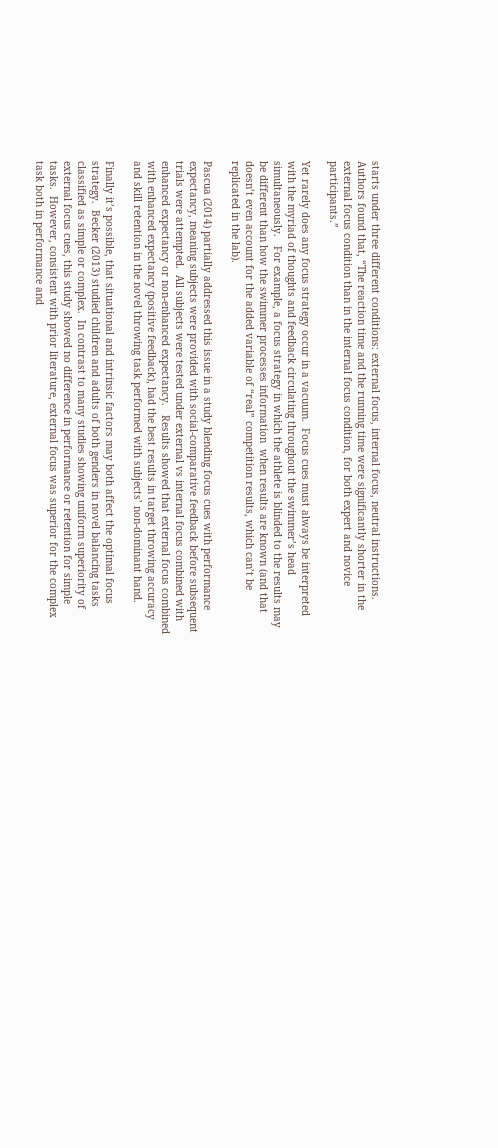starts under three different conditions: external focus, internal focus, neutral instructions.  Authors found that, “The reaction time and the running time were significantly shorter in the external focus condition than in the internal focus condition, for both expert and novice participants.”

Yet rarely does any focus strategy occur in a vacuum.  Focus cues must always be interpreted with the myriad of thoughts and feedback circulating throughout the swimmer’s head simultaneously.   For example, a focus strategy in which the athlete is blinded to the results may be different than how the swimmer processes information  when results are known (and that doesn’t even account for the added variable of “real” competition results, which can’t be replicated in the lab).

Pascua (2014) partially addressed this issue in a study blending focus cues with performance expectancy, meaning subjects were provided with social-comparative feedback before subsequent trials were attempted.  All subjects were tested under external vs internal focus combined with enhanced expectancy or non-enhanced expectancy.   Results showed that external focus combined with enhanced expectancy (positive feedback), had the best results in target throwing accuracy and skill retention in the novel throwing task performed with subjects’ non-dominant hand.

Finally it’s possible, that situational and intrinsic factors may both affect the optimal focus strategy.  Becker (2013) studied children and adults of both genders in novel balancing tasks classified as simple or complex.  In contrast to many studies showing uniform superiority of external focus cues, this study showed no difference in performance or retention for simple tasks.  However, consistent with prior literature, external focus was superior for the complex task both in performance and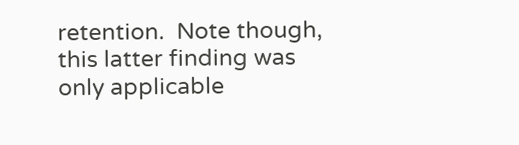retention.  Note though, this latter finding was only applicable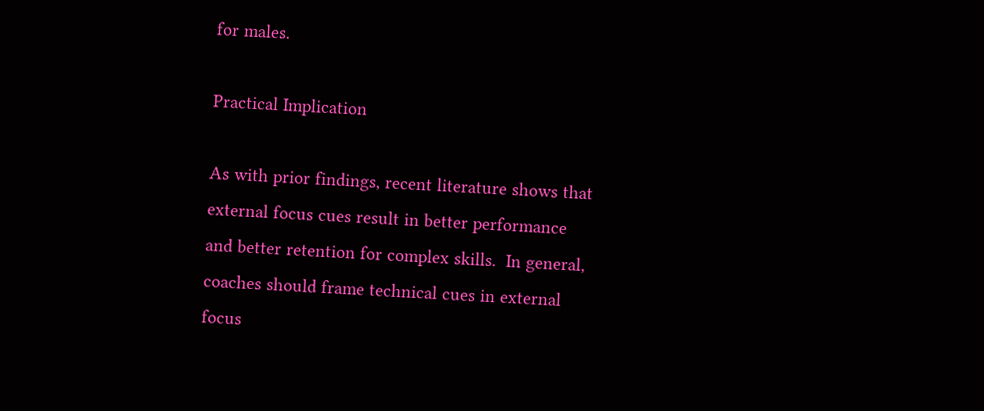for males.

Practical Implication

As with prior findings, recent literature shows that external focus cues result in better performance and better retention for complex skills.  In general, coaches should frame technical cues in external focus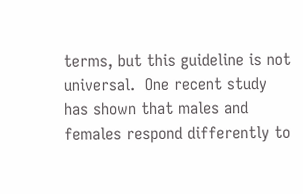terms, but this guideline is not universal.  One recent study has shown that males and females respond differently to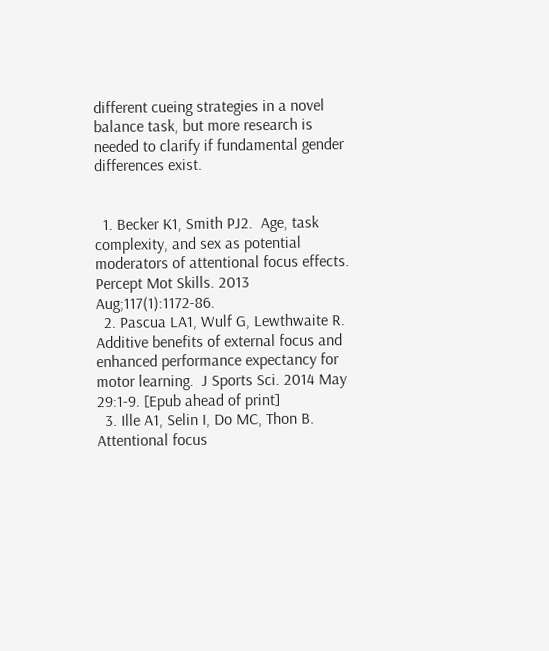different cueing strategies in a novel balance task, but more research is needed to clarify if fundamental gender differences exist.


  1. Becker K1, Smith PJ2.  Age, task complexity, and sex as potential moderators of attentional focus effects.  Percept Mot Skills. 2013 Aug;117(1):1172-86.
  2. Pascua LA1, Wulf G, Lewthwaite R.  Additive benefits of external focus and enhanced performance expectancy for motor learning.  J Sports Sci. 2014 May 29:1-9. [Epub ahead of print]
  3. Ille A1, Selin I, Do MC, Thon B.  Attentional focus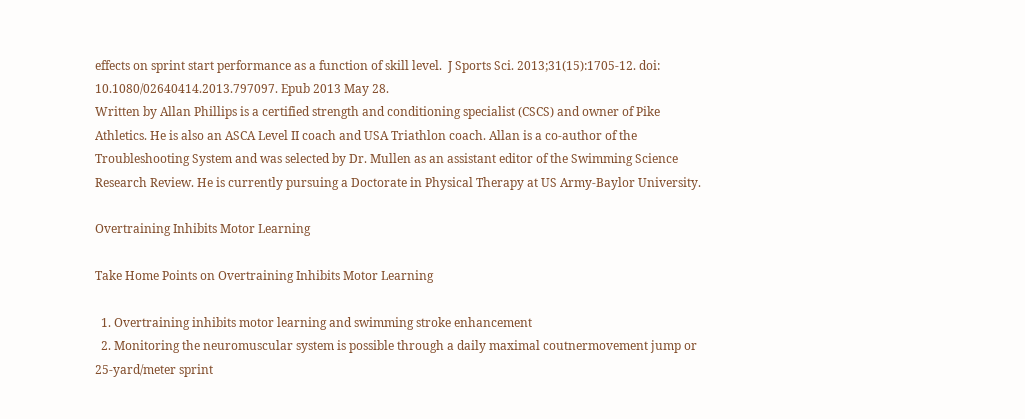effects on sprint start performance as a function of skill level.  J Sports Sci. 2013;31(15):1705-12. doi: 10.1080/02640414.2013.797097. Epub 2013 May 28.
Written by Allan Phillips is a certified strength and conditioning specialist (CSCS) and owner of Pike Athletics. He is also an ASCA Level II coach and USA Triathlon coach. Allan is a co-author of the Troubleshooting System and was selected by Dr. Mullen as an assistant editor of the Swimming Science Research Review. He is currently pursuing a Doctorate in Physical Therapy at US Army-Baylor University.

Overtraining Inhibits Motor Learning

Take Home Points on Overtraining Inhibits Motor Learning

  1. Overtraining inhibits motor learning and swimming stroke enhancement
  2. Monitoring the neuromuscular system is possible through a daily maximal coutnermovement jump or 25-yard/meter sprint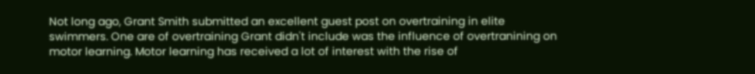Not long ago, Grant Smith submitted an excellent guest post on overtraining in elite
swimmers. One are of overtraining Grant didn't include was the influence of overtranining on motor learning. Motor learning has received a lot of interest with the rise of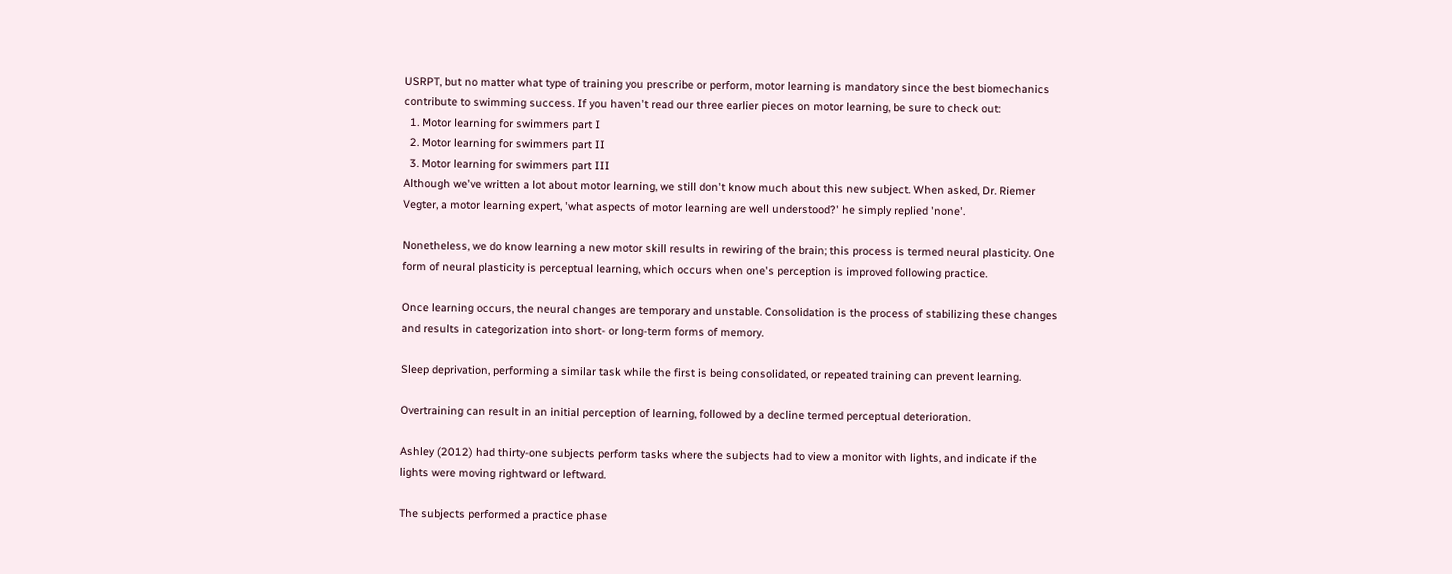USRPT, but no matter what type of training you prescribe or perform, motor learning is mandatory since the best biomechanics contribute to swimming success. If you haven't read our three earlier pieces on motor learning, be sure to check out:
  1. Motor learning for swimmers part I
  2. Motor learning for swimmers part II
  3. Motor learning for swimmers part III
Although we've written a lot about motor learning, we still don't know much about this new subject. When asked, Dr. Riemer Vegter, a motor learning expert, 'what aspects of motor learning are well understood?' he simply replied 'none'.

Nonetheless, we do know learning a new motor skill results in rewiring of the brain; this process is termed neural plasticity. One form of neural plasticity is perceptual learning, which occurs when one's perception is improved following practice.

Once learning occurs, the neural changes are temporary and unstable. Consolidation is the process of stabilizing these changes and results in categorization into short- or long-term forms of memory.

Sleep deprivation, performing a similar task while the first is being consolidated, or repeated training can prevent learning.

Overtraining can result in an initial perception of learning, followed by a decline termed perceptual deterioration.

Ashley (2012) had thirty-one subjects perform tasks where the subjects had to view a monitor with lights, and indicate if the lights were moving rightward or leftward.

The subjects performed a practice phase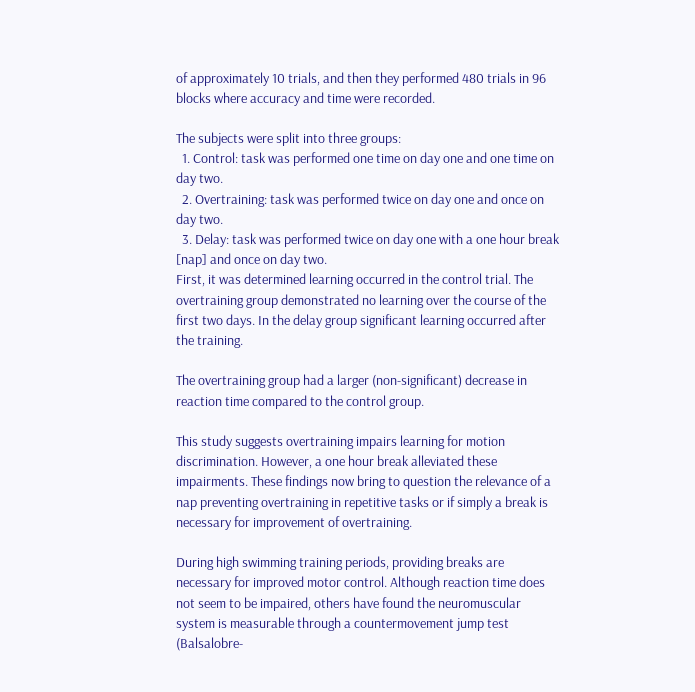of approximately 10 trials, and then they performed 480 trials in 96 blocks where accuracy and time were recorded.

The subjects were split into three groups:
  1. Control: task was performed one time on day one and one time on day two.
  2. Overtraining: task was performed twice on day one and once on day two.
  3. Delay: task was performed twice on day one with a one hour break [nap] and once on day two.
First, it was determined learning occurred in the control trial. The overtraining group demonstrated no learning over the course of the first two days. In the delay group significant learning occurred after the training.

The overtraining group had a larger (non-significant) decrease in reaction time compared to the control group.

This study suggests overtraining impairs learning for motion discrimination. However, a one hour break alleviated these impairments. These findings now bring to question the relevance of a nap preventing overtraining in repetitive tasks or if simply a break is necessary for improvement of overtraining.

During high swimming training periods, providing breaks are necessary for improved motor control. Although reaction time does not seem to be impaired, others have found the neuromuscular system is measurable through a countermovement jump test (Balsalobre-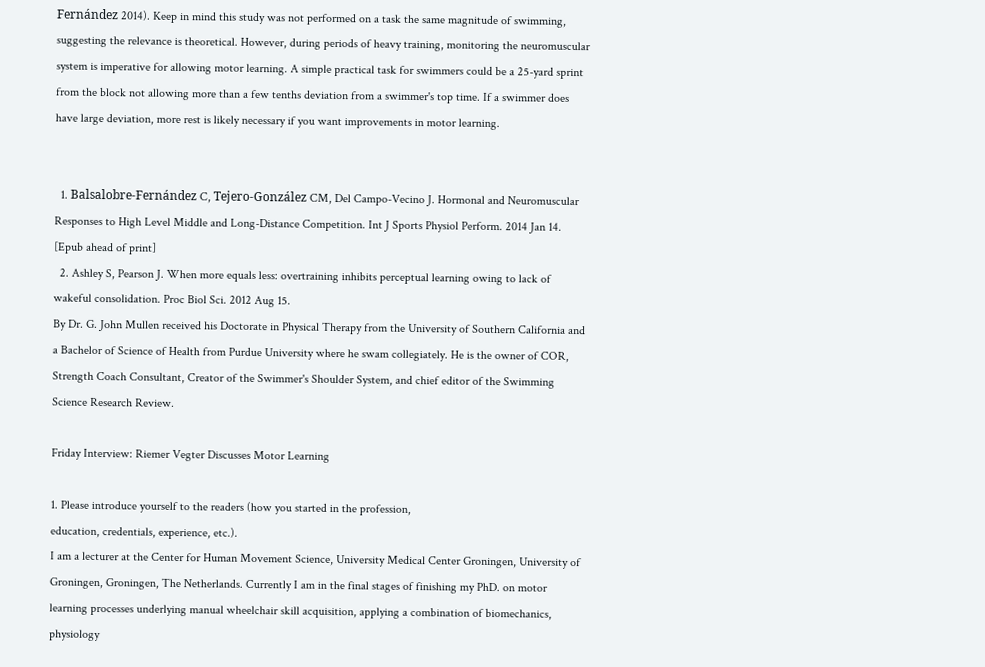Fernández 2014). Keep in mind this study was not performed on a task the same magnitude of swimming, suggesting the relevance is theoretical. However, during periods of heavy training, monitoring the neuromuscular system is imperative for allowing motor learning. A simple practical task for swimmers could be a 25-yard sprint from the block not allowing more than a few tenths deviation from a swimmer's top time. If a swimmer does have large deviation, more rest is likely necessary if you want improvements in motor learning.


  1. Balsalobre-Fernández C, Tejero-González CM, Del Campo-Vecino J. Hormonal and Neuromuscular Responses to High Level Middle and Long-Distance Competition. Int J Sports Physiol Perform. 2014 Jan 14. [Epub ahead of print]
  2. Ashley S, Pearson J. When more equals less: overtraining inhibits perceptual learning owing to lack of wakeful consolidation. Proc Biol Sci. 2012 Aug 15.
By Dr. G. John Mullen received his Doctorate in Physical Therapy from the University of Southern California and a Bachelor of Science of Health from Purdue University where he swam collegiately. He is the owner of COR, Strength Coach Consultant, Creator of the Swimmer's Shoulder System, and chief editor of the Swimming Science Research Review.

Friday Interview: Riemer Vegter Discusses Motor Learning

1. Please introduce yourself to the readers (how you started in the profession,
education, credentials, experience, etc.).
I am a lecturer at the Center for Human Movement Science, University Medical Center Groningen, University of Groningen, Groningen, The Netherlands. Currently I am in the final stages of finishing my PhD. on motor learning processes underlying manual wheelchair skill acquisition, applying a combination of biomechanics, physiology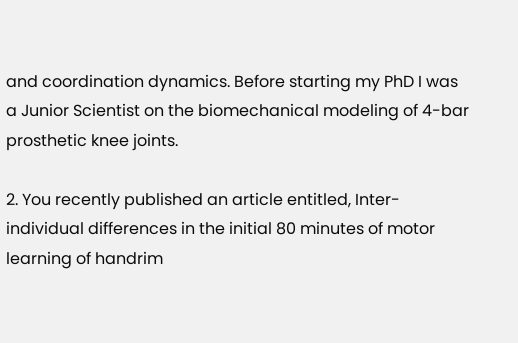and coordination dynamics. Before starting my PhD I was a Junior Scientist on the biomechanical modeling of 4-bar prosthetic knee joints.

2. You recently published an article entitled, Inter-individual differences in the initial 80 minutes of motor learning of handrim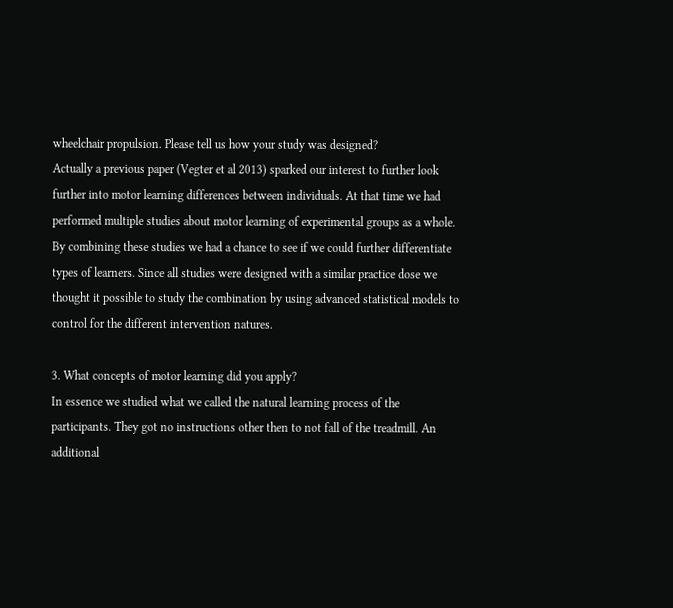wheelchair propulsion. Please tell us how your study was designed?
Actually a previous paper (Vegter et al 2013) sparked our interest to further look further into motor learning differences between individuals. At that time we had performed multiple studies about motor learning of experimental groups as a whole. By combining these studies we had a chance to see if we could further differentiate types of learners. Since all studies were designed with a similar practice dose we thought it possible to study the combination by using advanced statistical models to control for the different intervention natures.

3. What concepts of motor learning did you apply?
In essence we studied what we called the natural learning process of the participants. They got no instructions other then to not fall of the treadmill. An additional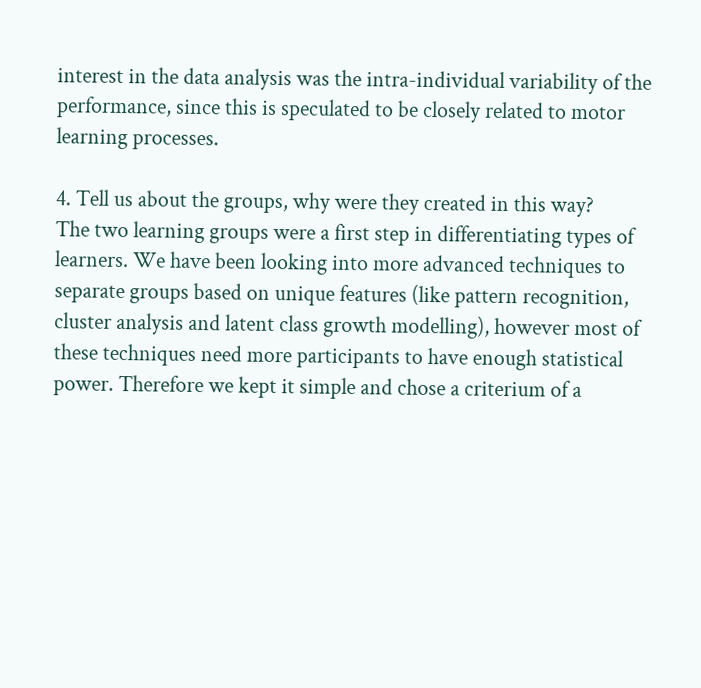interest in the data analysis was the intra-individual variability of the performance, since this is speculated to be closely related to motor learning processes.

4. Tell us about the groups, why were they created in this way?
The two learning groups were a first step in differentiating types of learners. We have been looking into more advanced techniques to separate groups based on unique features (like pattern recognition, cluster analysis and latent class growth modelling), however most of these techniques need more participants to have enough statistical power. Therefore we kept it simple and chose a criterium of a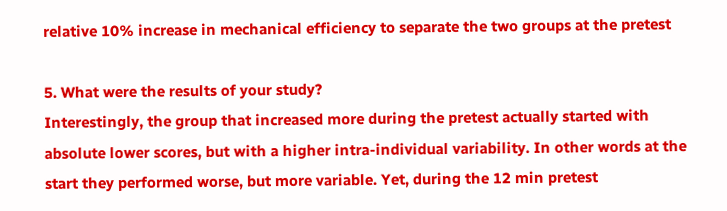relative 10% increase in mechanical efficiency to separate the two groups at the pretest

5. What were the results of your study?
Interestingly, the group that increased more during the pretest actually started with absolute lower scores, but with a higher intra-individual variability. In other words at the start they performed worse, but more variable. Yet, during the 12 min pretest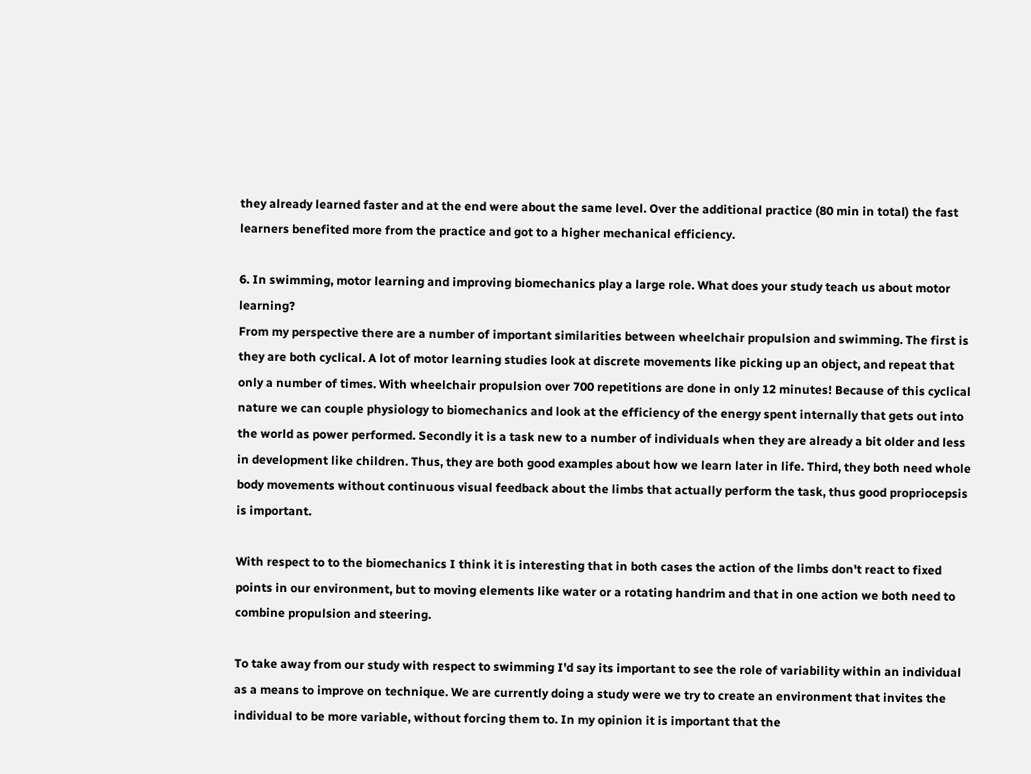they already learned faster and at the end were about the same level. Over the additional practice (80 min in total) the fast learners benefited more from the practice and got to a higher mechanical efficiency.

6. In swimming, motor learning and improving biomechanics play a large role. What does your study teach us about motor learning?
From my perspective there are a number of important similarities between wheelchair propulsion and swimming. The first is they are both cyclical. A lot of motor learning studies look at discrete movements like picking up an object, and repeat that only a number of times. With wheelchair propulsion over 700 repetitions are done in only 12 minutes! Because of this cyclical nature we can couple physiology to biomechanics and look at the efficiency of the energy spent internally that gets out into the world as power performed. Secondly it is a task new to a number of individuals when they are already a bit older and less in development like children. Thus, they are both good examples about how we learn later in life. Third, they both need whole body movements without continuous visual feedback about the limbs that actually perform the task, thus good propriocepsis is important.

With respect to to the biomechanics I think it is interesting that in both cases the action of the limbs don't react to fixed points in our environment, but to moving elements like water or a rotating handrim and that in one action we both need to combine propulsion and steering.

To take away from our study with respect to swimming I'd say its important to see the role of variability within an individual as a means to improve on technique. We are currently doing a study were we try to create an environment that invites the individual to be more variable, without forcing them to. In my opinion it is important that the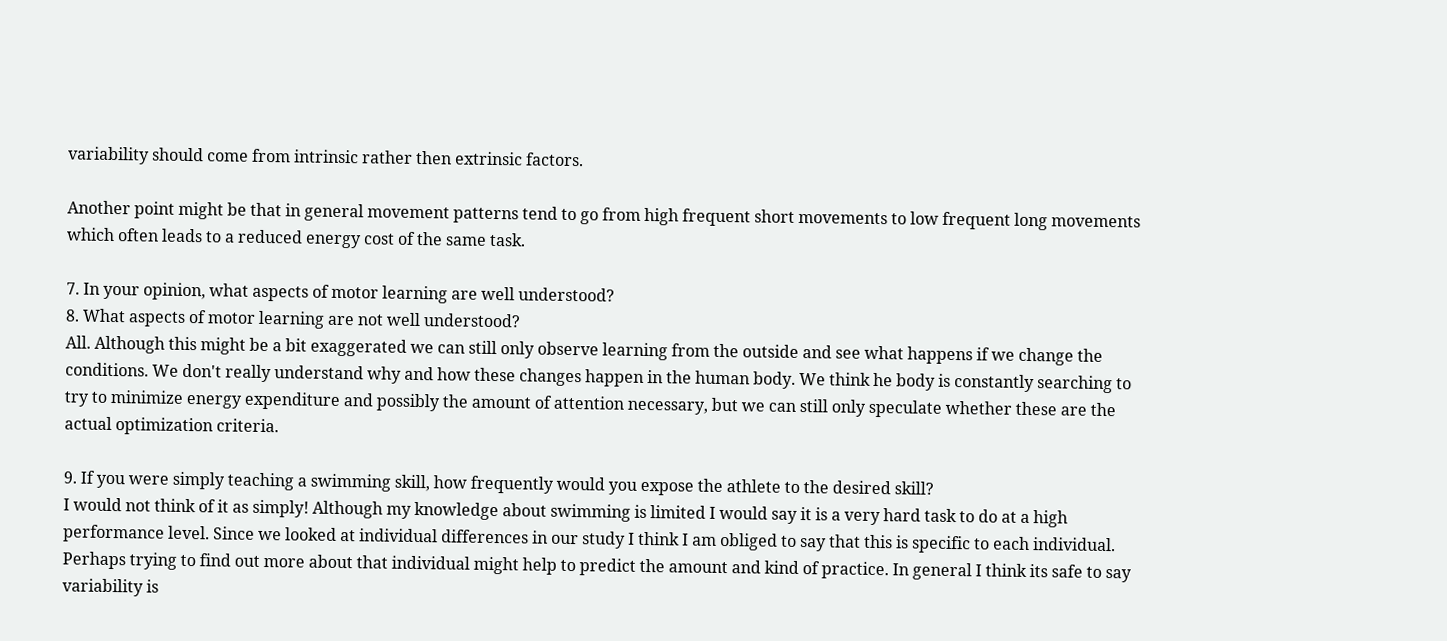variability should come from intrinsic rather then extrinsic factors.

Another point might be that in general movement patterns tend to go from high frequent short movements to low frequent long movements which often leads to a reduced energy cost of the same task.

7. In your opinion, what aspects of motor learning are well understood?
8. What aspects of motor learning are not well understood?
All. Although this might be a bit exaggerated we can still only observe learning from the outside and see what happens if we change the conditions. We don't really understand why and how these changes happen in the human body. We think he body is constantly searching to try to minimize energy expenditure and possibly the amount of attention necessary, but we can still only speculate whether these are the actual optimization criteria.

9. If you were simply teaching a swimming skill, how frequently would you expose the athlete to the desired skill?
I would not think of it as simply! Although my knowledge about swimming is limited I would say it is a very hard task to do at a high performance level. Since we looked at individual differences in our study I think I am obliged to say that this is specific to each individual. Perhaps trying to find out more about that individual might help to predict the amount and kind of practice. In general I think its safe to say variability is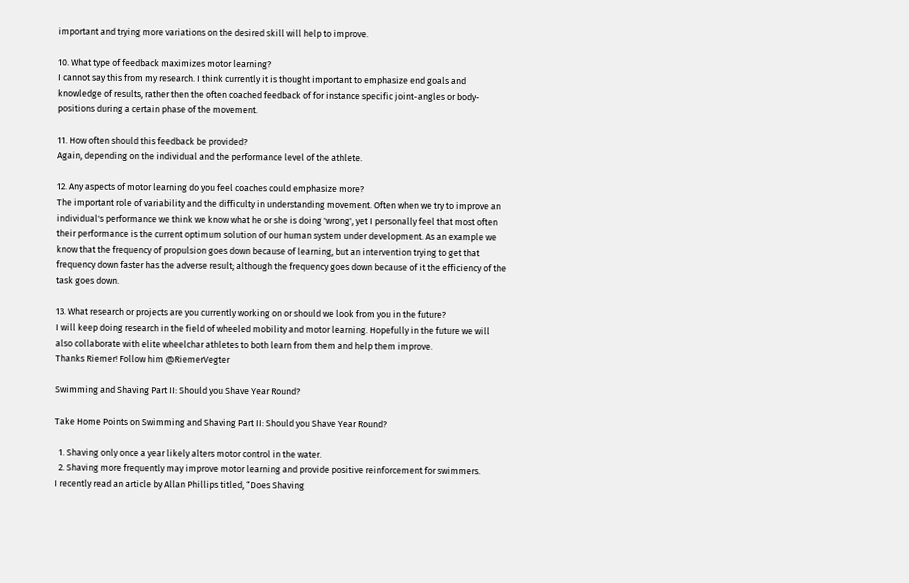important and trying more variations on the desired skill will help to improve.

10. What type of feedback maximizes motor learning?
I cannot say this from my research. I think currently it is thought important to emphasize end goals and knowledge of results, rather then the often coached feedback of for instance specific joint-angles or body-positions during a certain phase of the movement.

11. How often should this feedback be provided?
Again, depending on the individual and the performance level of the athlete.

12. Any aspects of motor learning do you feel coaches could emphasize more?
The important role of variability and the difficulty in understanding movement. Often when we try to improve an individual's performance we think we know what he or she is doing 'wrong', yet I personally feel that most often their performance is the current optimum solution of our human system under development. As an example we know that the frequency of propulsion goes down because of learning, but an intervention trying to get that frequency down faster has the adverse result; although the frequency goes down because of it the efficiency of the task goes down.

13. What research or projects are you currently working on or should we look from you in the future?
I will keep doing research in the field of wheeled mobility and motor learning. Hopefully in the future we will also collaborate with elite wheelchar athletes to both learn from them and help them improve.
Thanks Riemer! Follow him @RiemerVegter

Swimming and Shaving Part II: Should you Shave Year Round?

Take Home Points on Swimming and Shaving Part II: Should you Shave Year Round?

  1. Shaving only once a year likely alters motor control in the water.
  2. Shaving more frequently may improve motor learning and provide positive reinforcement for swimmers.
I recently read an article by Allan Phillips titled, “Does Shaving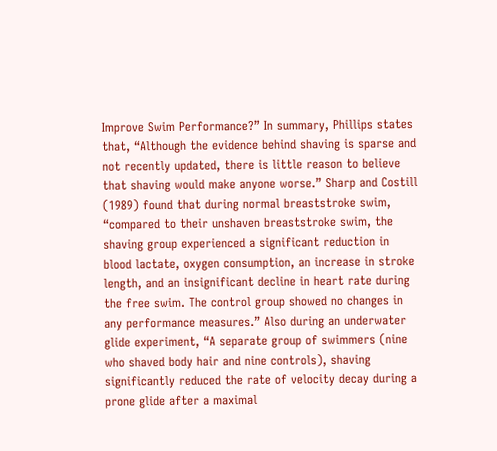Improve Swim Performance?” In summary, Phillips states that, “Although the evidence behind shaving is sparse and not recently updated, there is little reason to believe that shaving would make anyone worse.” Sharp and Costill (1989) found that during normal breaststroke swim, “compared to their unshaven breaststroke swim, the shaving group experienced a significant reduction in blood lactate, oxygen consumption, an increase in stroke length, and an insignificant decline in heart rate during the free swim. The control group showed no changes in any performance measures.” Also during an underwater glide experiment, “A separate group of swimmers (nine who shaved body hair and nine controls), shaving significantly reduced the rate of velocity decay during a prone glide after a maximal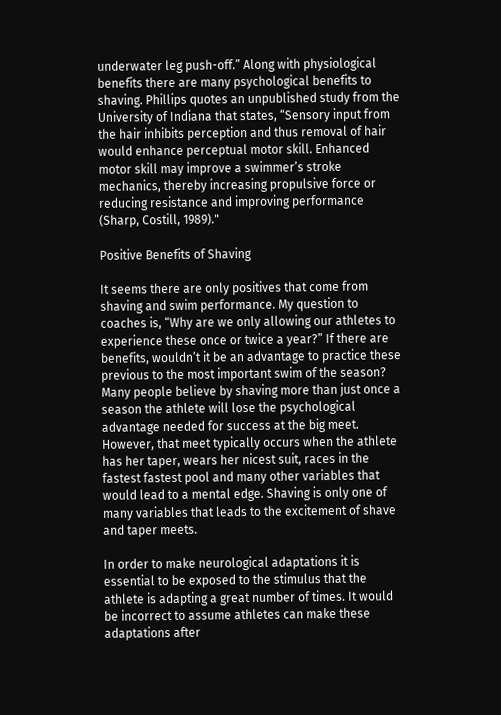underwater leg push-off.” Along with physiological benefits there are many psychological benefits to shaving. Phillips quotes an unpublished study from the University of Indiana that states, “Sensory input from the hair inhibits perception and thus removal of hair would enhance perceptual motor skill. Enhanced motor skill may improve a swimmer’s stroke mechanics, thereby increasing propulsive force or reducing resistance and improving performance (Sharp, Costill, 1989)."

Positive Benefits of Shaving

It seems there are only positives that come from shaving and swim performance. My question to coaches is, “Why are we only allowing our athletes to experience these once or twice a year?” If there are benefits, wouldn’t it be an advantage to practice these previous to the most important swim of the season? Many people believe by shaving more than just once a season the athlete will lose the psychological advantage needed for success at the big meet. However, that meet typically occurs when the athlete has her taper, wears her nicest suit, races in the fastest fastest pool and many other variables that would lead to a mental edge. Shaving is only one of many variables that leads to the excitement of shave and taper meets.

In order to make neurological adaptations it is essential to be exposed to the stimulus that the athlete is adapting a great number of times. It would be incorrect to assume athletes can make these adaptations after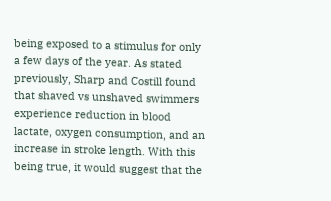being exposed to a stimulus for only a few days of the year. As stated previously, Sharp and Costill found that shaved vs unshaved swimmers experience reduction in blood lactate, oxygen consumption, and an increase in stroke length. With this being true, it would suggest that the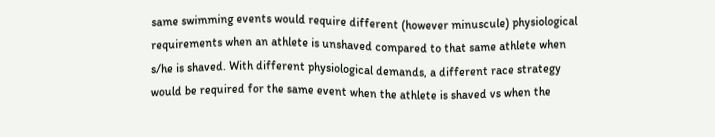same swimming events would require different (however minuscule) physiological requirements when an athlete is unshaved compared to that same athlete when s/he is shaved. With different physiological demands, a different race strategy would be required for the same event when the athlete is shaved vs when the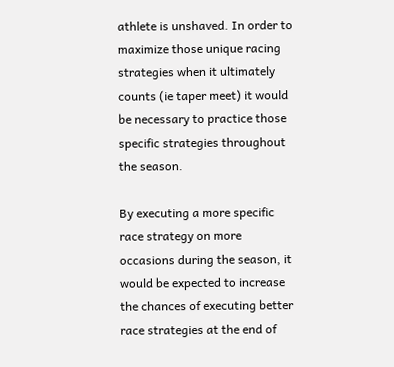athlete is unshaved. In order to maximize those unique racing strategies when it ultimately counts (ie taper meet) it would be necessary to practice those specific strategies throughout the season.

By executing a more specific race strategy on more occasions during the season, it would be expected to increase the chances of executing better race strategies at the end of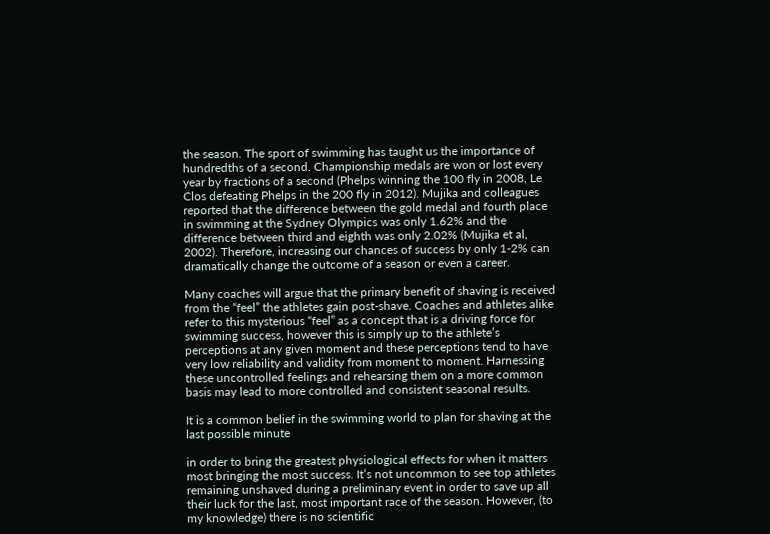the season. The sport of swimming has taught us the importance of hundredths of a second. Championship medals are won or lost every year by fractions of a second (Phelps winning the 100 fly in 2008, Le Clos defeating Phelps in the 200 fly in 2012). Mujika and colleagues reported that the difference between the gold medal and fourth place in swimming at the Sydney Olympics was only 1.62% and the difference between third and eighth was only 2.02% (Mujika et al, 2002). Therefore, increasing our chances of success by only 1-2% can dramatically change the outcome of a season or even a career.

Many coaches will argue that the primary benefit of shaving is received from the “feel” the athletes gain post-shave. Coaches and athletes alike refer to this mysterious “feel” as a concept that is a driving force for swimming success, however this is simply up to the athlete’s perceptions at any given moment and these perceptions tend to have very low reliability and validity from moment to moment. Harnessing these uncontrolled feelings and rehearsing them on a more common basis may lead to more controlled and consistent seasonal results.

It is a common belief in the swimming world to plan for shaving at the last possible minute

in order to bring the greatest physiological effects for when it matters most bringing the most success. It’s not uncommon to see top athletes remaining unshaved during a preliminary event in order to save up all their luck for the last, most important race of the season. However, (to my knowledge) there is no scientific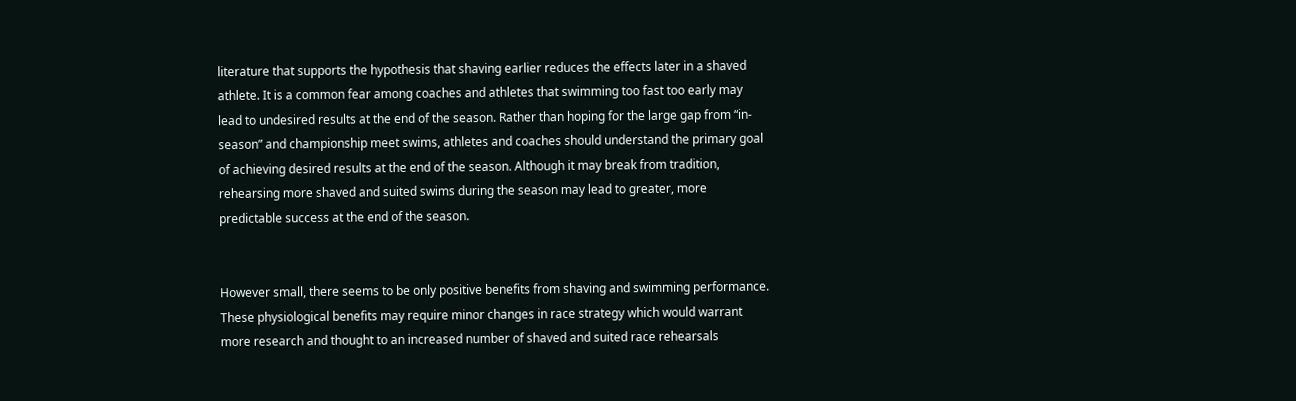literature that supports the hypothesis that shaving earlier reduces the effects later in a shaved athlete. It is a common fear among coaches and athletes that swimming too fast too early may lead to undesired results at the end of the season. Rather than hoping for the large gap from “in-season” and championship meet swims, athletes and coaches should understand the primary goal of achieving desired results at the end of the season. Although it may break from tradition, rehearsing more shaved and suited swims during the season may lead to greater, more predictable success at the end of the season.


However small, there seems to be only positive benefits from shaving and swimming performance. These physiological benefits may require minor changes in race strategy which would warrant more research and thought to an increased number of shaved and suited race rehearsals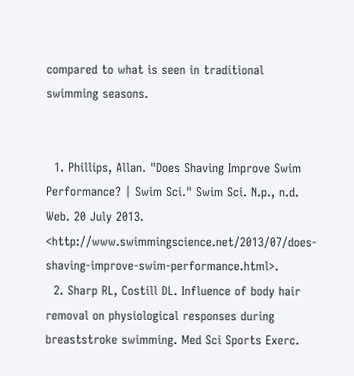compared to what is seen in traditional swimming seasons.


  1. Phillips, Allan. "Does Shaving Improve Swim Performance? | Swim Sci." Swim Sci. N.p., n.d. Web. 20 July 2013. <http://www.swimmingscience.net/2013/07/does-shaving-improve-swim-performance.html>.
  2. Sharp RL, Costill DL. Influence of body hair removal on physiological responses during breaststroke swimming. Med Sci Sports Exerc.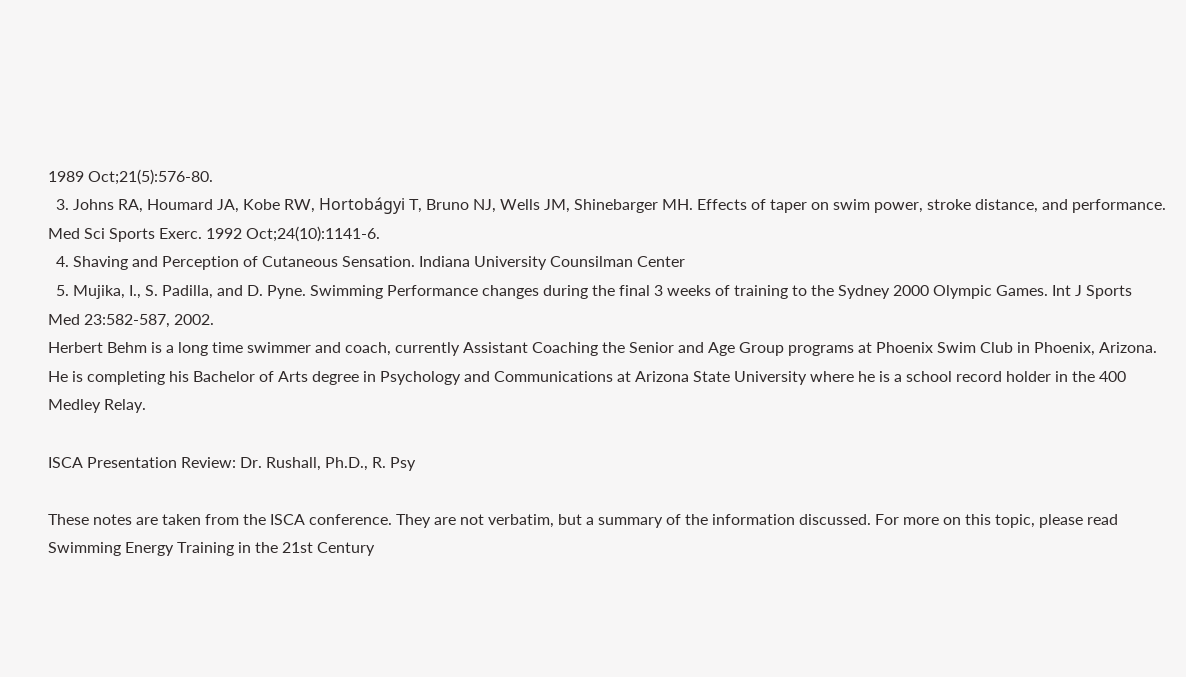1989 Oct;21(5):576-80.
  3. Johns RA, Houmard JA, Kobe RW, Hortobágyi T, Bruno NJ, Wells JM, Shinebarger MH. Effects of taper on swim power, stroke distance, and performance. Med Sci Sports Exerc. 1992 Oct;24(10):1141-6.
  4. Shaving and Perception of Cutaneous Sensation. Indiana University Counsilman Center
  5. Mujika, I., S. Padilla, and D. Pyne. Swimming Performance changes during the final 3 weeks of training to the Sydney 2000 Olympic Games. Int J Sports Med 23:582-587, 2002.
Herbert Behm is a long time swimmer and coach, currently Assistant Coaching the Senior and Age Group programs at Phoenix Swim Club in Phoenix, Arizona. He is completing his Bachelor of Arts degree in Psychology and Communications at Arizona State University where he is a school record holder in the 400 Medley Relay.

ISCA Presentation Review: Dr. Rushall, Ph.D., R. Psy

These notes are taken from the ISCA conference. They are not verbatim, but a summary of the information discussed. For more on this topic, please read Swimming Energy Training in the 21st Century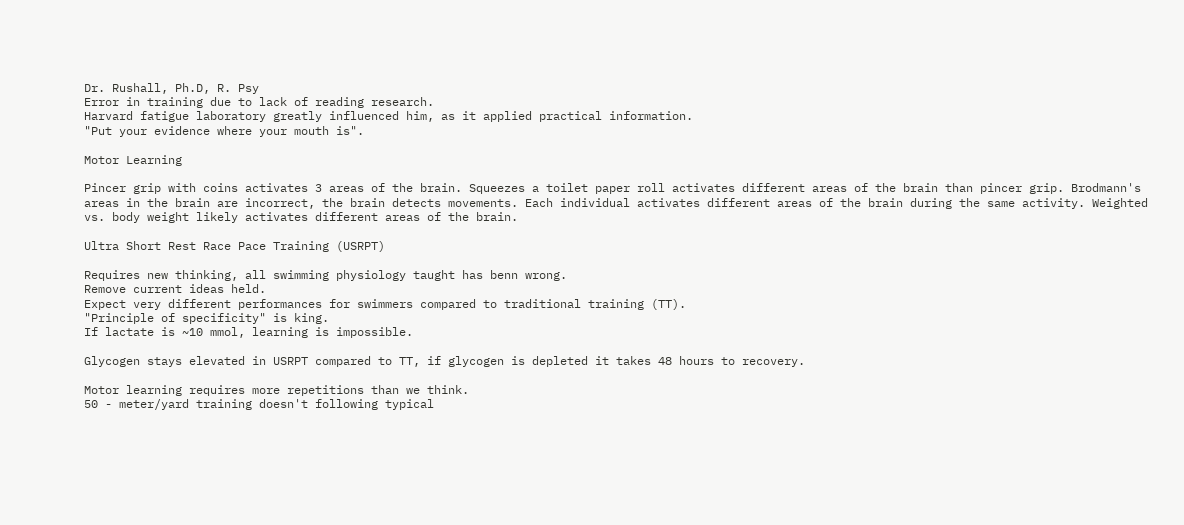Dr. Rushall, Ph.D, R. Psy
Error in training due to lack of reading research.
Harvard fatigue laboratory greatly influenced him, as it applied practical information.
"Put your evidence where your mouth is".

Motor Learning

Pincer grip with coins activates 3 areas of the brain. Squeezes a toilet paper roll activates different areas of the brain than pincer grip. Brodmann's areas in the brain are incorrect, the brain detects movements. Each individual activates different areas of the brain during the same activity. Weighted vs. body weight likely activates different areas of the brain.

Ultra Short Rest Race Pace Training (USRPT)

Requires new thinking, all swimming physiology taught has benn wrong.
Remove current ideas held.
Expect very different performances for swimmers compared to traditional training (TT).
"Principle of specificity" is king.
If lactate is ~10 mmol, learning is impossible.

Glycogen stays elevated in USRPT compared to TT, if glycogen is depleted it takes 48 hours to recovery.

Motor learning requires more repetitions than we think.
50 - meter/yard training doesn't following typical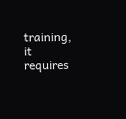training, it requires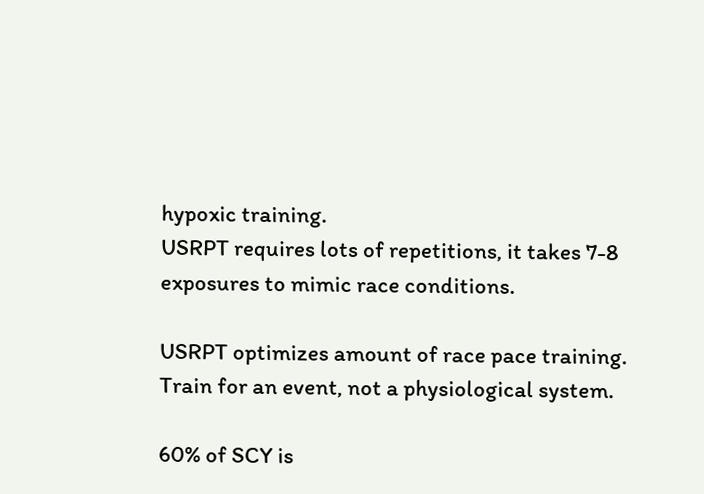hypoxic training.
USRPT requires lots of repetitions, it takes 7-8 exposures to mimic race conditions.

USRPT optimizes amount of race pace training.
Train for an event, not a physiological system.

60% of SCY is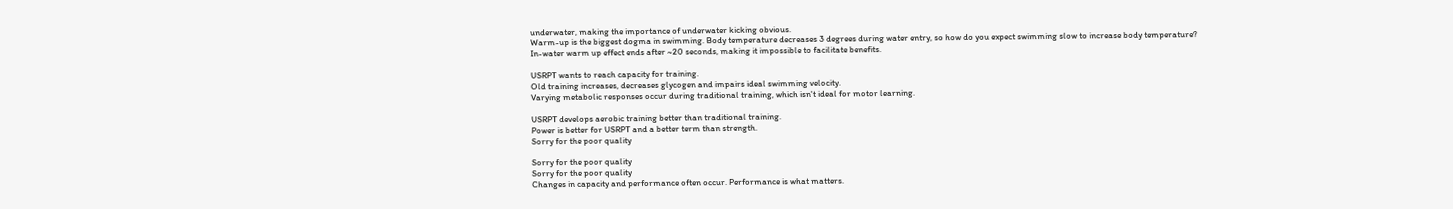underwater, making the importance of underwater kicking obvious.
Warm-up is the biggest dogma in swimming. Body temperature decreases 3 degrees during water entry, so how do you expect swimming slow to increase body temperature?
In-water warm up effect ends after ~20 seconds, making it impossible to facilitate benefits.

USRPT wants to reach capacity for training.
Old training increases, decreases glycogen and impairs ideal swimming velocity.
Varying metabolic responses occur during traditional training, which isn't ideal for motor learning.

USRPT develops aerobic training better than traditional training.
Power is better for USRPT and a better term than strength.
Sorry for the poor quality

Sorry for the poor quality
Sorry for the poor quality
Changes in capacity and performance often occur. Performance is what matters.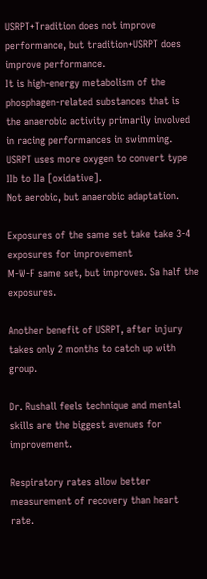USRPT+Tradition does not improve performance, but tradition+USRPT does improve performance.
It is high-energy metabolism of the phosphagen-related substances that is the anaerobic activity primarily involved in racing performances in swimming.
USRPT uses more oxygen to convert type IIb to IIa [oxidative].
Not aerobic, but anaerobic adaptation.

Exposures of the same set take take 3-4 exposures for improvement
M-W-F same set, but improves. Sa half the exposures.

Another benefit of USRPT, after injury takes only 2 months to catch up with group.

Dr. Rushall feels technique and mental skills are the biggest avenues for improvement.

Respiratory rates allow better measurement of recovery than heart rate.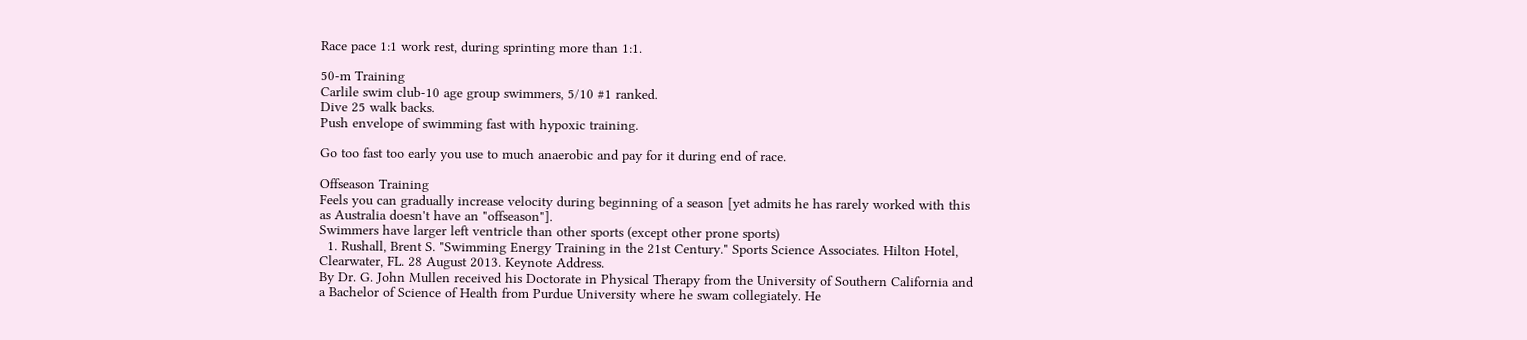Race pace 1:1 work rest, during sprinting more than 1:1.

50-m Training
Carlile swim club-10 age group swimmers, 5/10 #1 ranked.
Dive 25 walk backs.
Push envelope of swimming fast with hypoxic training.

Go too fast too early you use to much anaerobic and pay for it during end of race.

Offseason Training
Feels you can gradually increase velocity during beginning of a season [yet admits he has rarely worked with this as Australia doesn't have an "offseason"].
Swimmers have larger left ventricle than other sports (except other prone sports)
  1. Rushall, Brent S. "Swimming Energy Training in the 21st Century." Sports Science Associates. Hilton Hotel, Clearwater, FL. 28 August 2013. Keynote Address.
By Dr. G. John Mullen received his Doctorate in Physical Therapy from the University of Southern California and a Bachelor of Science of Health from Purdue University where he swam collegiately. He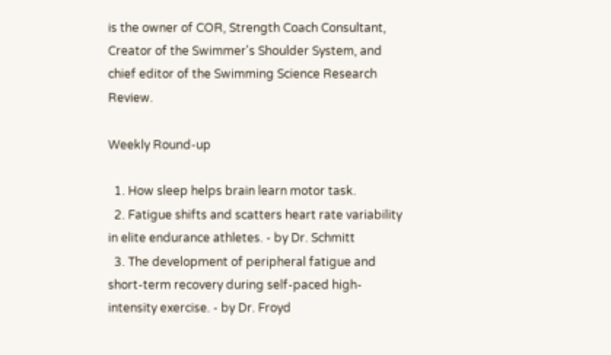is the owner of COR, Strength Coach Consultant, Creator of the Swimmer's Shoulder System, and chief editor of the Swimming Science Research Review.

Weekly Round-up

  1. How sleep helps brain learn motor task.
  2. Fatigue shifts and scatters heart rate variability in elite endurance athletes. - by Dr. Schmitt
  3. The development of peripheral fatigue and short-term recovery during self-paced high-intensity exercise. - by Dr. Froyd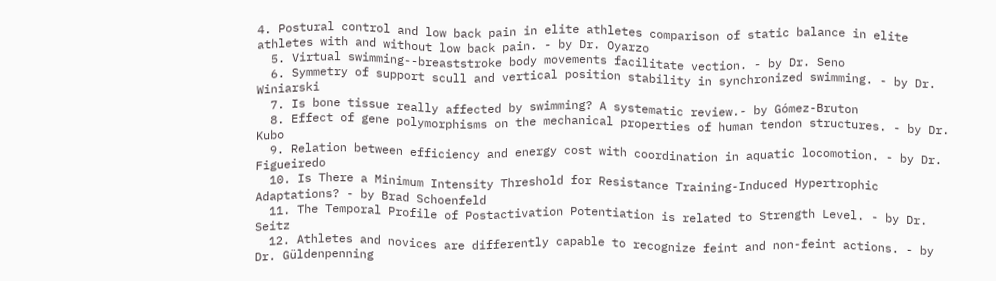4. Postural control and low back pain in elite athletes comparison of static balance in elite athletes with and without low back pain. - by Dr. Oyarzo
  5. Virtual swimming--breaststroke body movements facilitate vection. - by Dr. Seno
  6. Symmetry of support scull and vertical position stability in synchronized swimming. - by Dr. Winiarski
  7. Is bone tissue really affected by swimming? A systematic review.- by Gómez-Bruton
  8. Effect of gene polymorphisms on the mechanical properties of human tendon structures. - by Dr. Kubo
  9. Relation between efficiency and energy cost with coordination in aquatic locomotion. - by Dr. Figueiredo
  10. Is There a Minimum Intensity Threshold for Resistance Training-Induced Hypertrophic Adaptations? - by Brad Schoenfeld
  11. The Temporal Profile of Postactivation Potentiation is related to Strength Level. - by Dr. Seitz
  12. Athletes and novices are differently capable to recognize feint and non-feint actions. - by Dr. Güldenpenning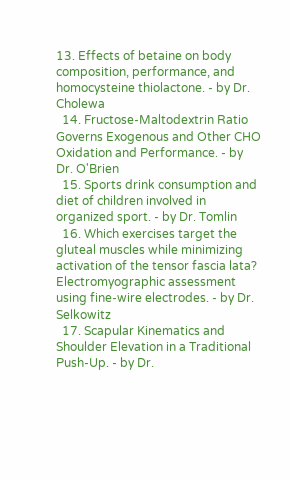13. Effects of betaine on body composition, performance, and homocysteine thiolactone. - by Dr. Cholewa
  14. Fructose-Maltodextrin Ratio Governs Exogenous and Other CHO Oxidation and Performance. - by Dr. O'Brien
  15. Sports drink consumption and diet of children involved in organized sport. - by Dr. Tomlin
  16. Which exercises target the gluteal muscles while minimizing activation of the tensor fascia lata? Electromyographic assessment using fine-wire electrodes. - by Dr. Selkowitz
  17. Scapular Kinematics and Shoulder Elevation in a Traditional Push-Up. - by Dr.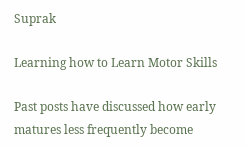Suprak

Learning how to Learn Motor Skills

Past posts have discussed how early matures less frequently become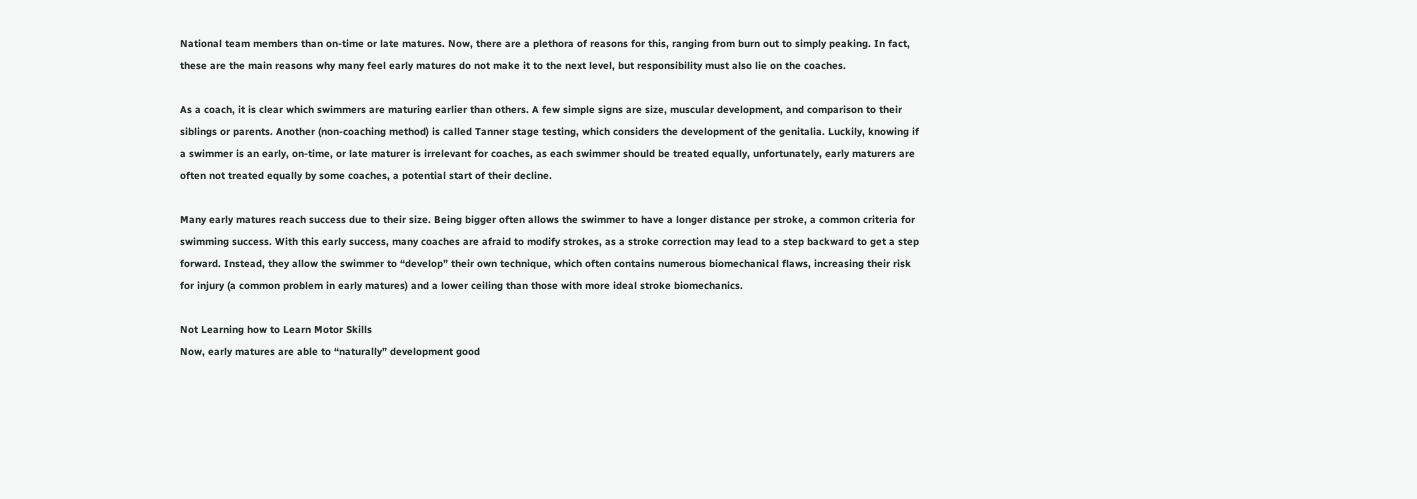National team members than on-time or late matures. Now, there are a plethora of reasons for this, ranging from burn out to simply peaking. In fact, these are the main reasons why many feel early matures do not make it to the next level, but responsibility must also lie on the coaches.

As a coach, it is clear which swimmers are maturing earlier than others. A few simple signs are size, muscular development, and comparison to their siblings or parents. Another (non-coaching method) is called Tanner stage testing, which considers the development of the genitalia. Luckily, knowing if a swimmer is an early, on-time, or late maturer is irrelevant for coaches, as each swimmer should be treated equally, unfortunately, early maturers are often not treated equally by some coaches, a potential start of their decline.

Many early matures reach success due to their size. Being bigger often allows the swimmer to have a longer distance per stroke, a common criteria for swimming success. With this early success, many coaches are afraid to modify strokes, as a stroke correction may lead to a step backward to get a step forward. Instead, they allow the swimmer to “develop” their own technique, which often contains numerous biomechanical flaws, increasing their risk for injury (a common problem in early matures) and a lower ceiling than those with more ideal stroke biomechanics.

Not Learning how to Learn Motor Skills
Now, early matures are able to “naturally” development good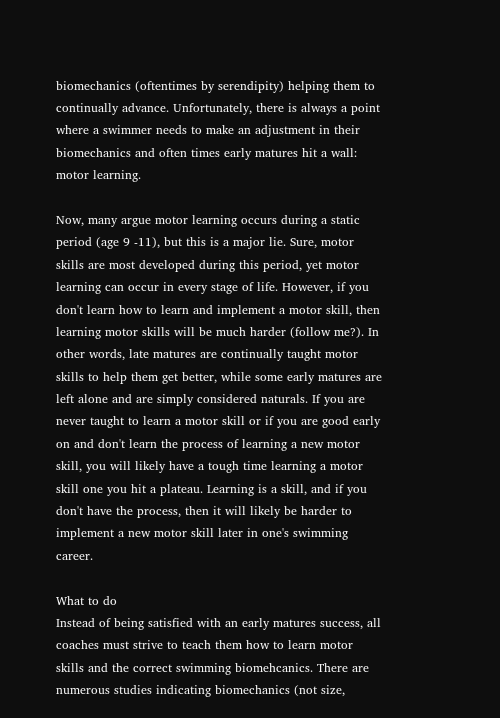biomechanics (oftentimes by serendipity) helping them to continually advance. Unfortunately, there is always a point where a swimmer needs to make an adjustment in their biomechanics and often times early matures hit a wall: motor learning.

Now, many argue motor learning occurs during a static period (age 9 -11), but this is a major lie. Sure, motor skills are most developed during this period, yet motor learning can occur in every stage of life. However, if you don't learn how to learn and implement a motor skill, then learning motor skills will be much harder (follow me?). In other words, late matures are continually taught motor skills to help them get better, while some early matures are left alone and are simply considered naturals. If you are never taught to learn a motor skill or if you are good early on and don't learn the process of learning a new motor skill, you will likely have a tough time learning a motor skill one you hit a plateau. Learning is a skill, and if you don't have the process, then it will likely be harder to implement a new motor skill later in one's swimming career.

What to do
Instead of being satisfied with an early matures success, all coaches must strive to teach them how to learn motor skills and the correct swimming biomehcanics. There are numerous studies indicating biomechanics (not size,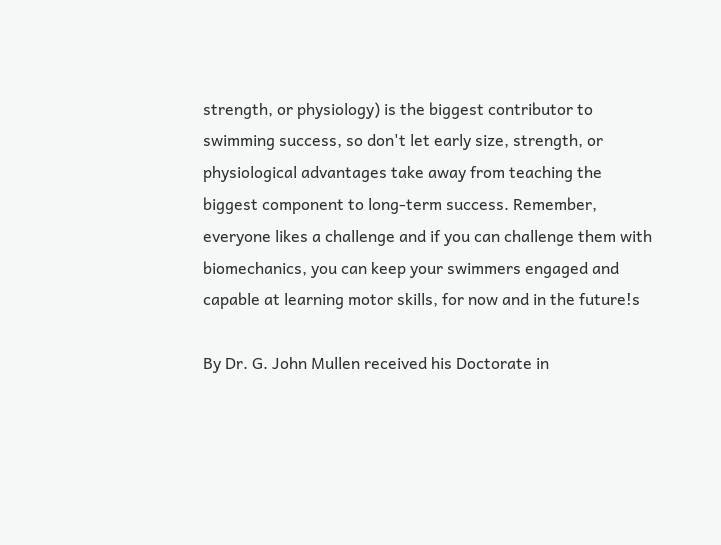strength, or physiology) is the biggest contributor to swimming success, so don't let early size, strength, or physiological advantages take away from teaching the biggest component to long-term success. Remember, everyone likes a challenge and if you can challenge them with biomechanics, you can keep your swimmers engaged and capable at learning motor skills, for now and in the future!s

By Dr. G. John Mullen received his Doctorate in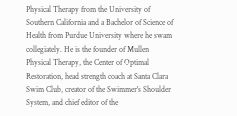Physical Therapy from the University of Southern California and a Bachelor of Science of Health from Purdue University where he swam collegiately. He is the founder of Mullen Physical Therapy, the Center of Optimal Restoration, head strength coach at Santa Clara Swim Club, creator of the Swimmer's Shoulder System, and chief editor of the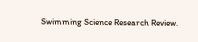Swimming Science Research Review.